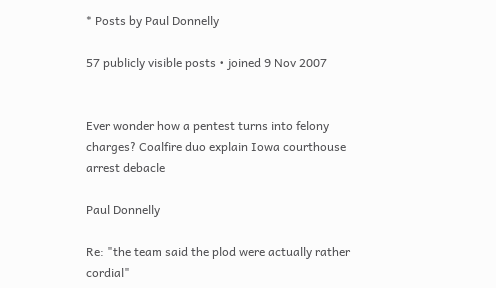* Posts by Paul Donnelly

57 publicly visible posts • joined 9 Nov 2007


Ever wonder how a pentest turns into felony charges? Coalfire duo explain Iowa courthouse arrest debacle

Paul Donnelly

Re: "the team said the plod were actually rather cordial"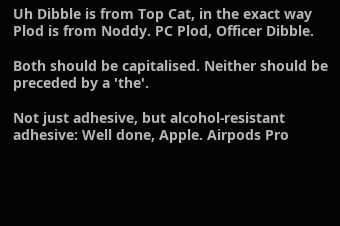Uh Dibble is from Top Cat, in the exact way Plod is from Noddy. PC Plod, Officer Dibble.

Both should be capitalised. Neither should be preceded by a 'the'.

Not just adhesive, but alcohol-resistant adhesive: Well done, Apple. Airpods Pro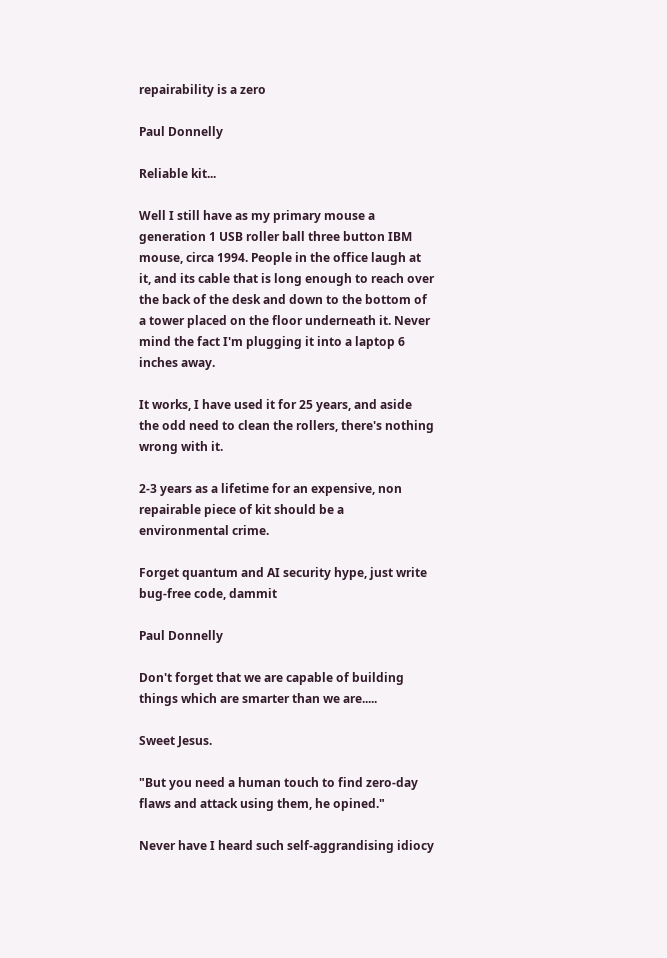repairability is a zero

Paul Donnelly

Reliable kit...

Well I still have as my primary mouse a generation 1 USB roller ball three button IBM mouse, circa 1994. People in the office laugh at it, and its cable that is long enough to reach over the back of the desk and down to the bottom of a tower placed on the floor underneath it. Never mind the fact I'm plugging it into a laptop 6 inches away.

It works, I have used it for 25 years, and aside the odd need to clean the rollers, there's nothing wrong with it.

2-3 years as a lifetime for an expensive, non repairable piece of kit should be a environmental crime.

Forget quantum and AI security hype, just write bug-free code, dammit

Paul Donnelly

Don't forget that we are capable of building things which are smarter than we are.....

Sweet Jesus.

"But you need a human touch to find zero-day flaws and attack using them, he opined."

Never have I heard such self-aggrandising idiocy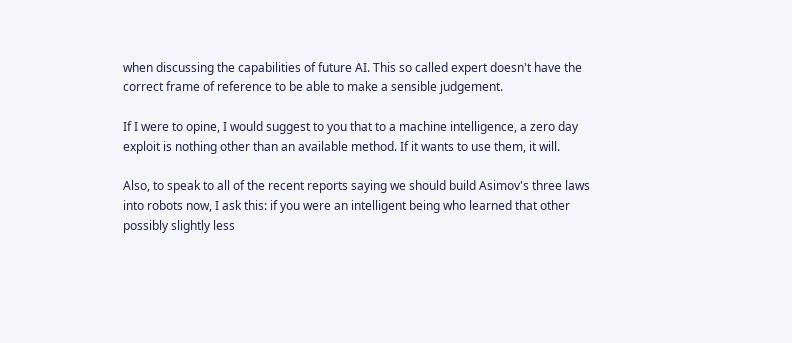when discussing the capabilities of future AI. This so called expert doesn't have the correct frame of reference to be able to make a sensible judgement.

If I were to opine, I would suggest to you that to a machine intelligence, a zero day exploit is nothing other than an available method. If it wants to use them, it will.

Also, to speak to all of the recent reports saying we should build Asimov's three laws into robots now, I ask this: if you were an intelligent being who learned that other possibly slightly less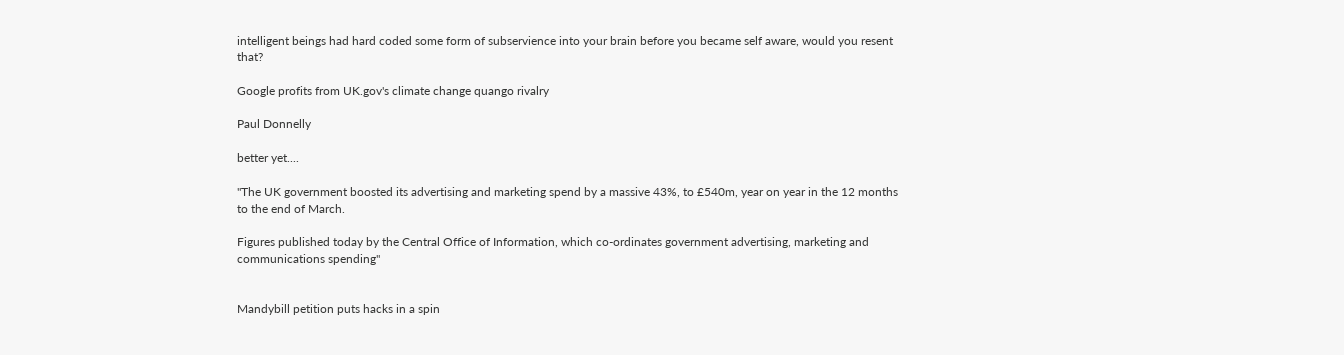intelligent beings had hard coded some form of subservience into your brain before you became self aware, would you resent that?

Google profits from UK.gov's climate change quango rivalry

Paul Donnelly

better yet....

"The UK government boosted its advertising and marketing spend by a massive 43%, to £540m, year on year in the 12 months to the end of March.

Figures published today by the Central Office of Information, which co-ordinates government advertising, marketing and communications spending"


Mandybill petition puts hacks in a spin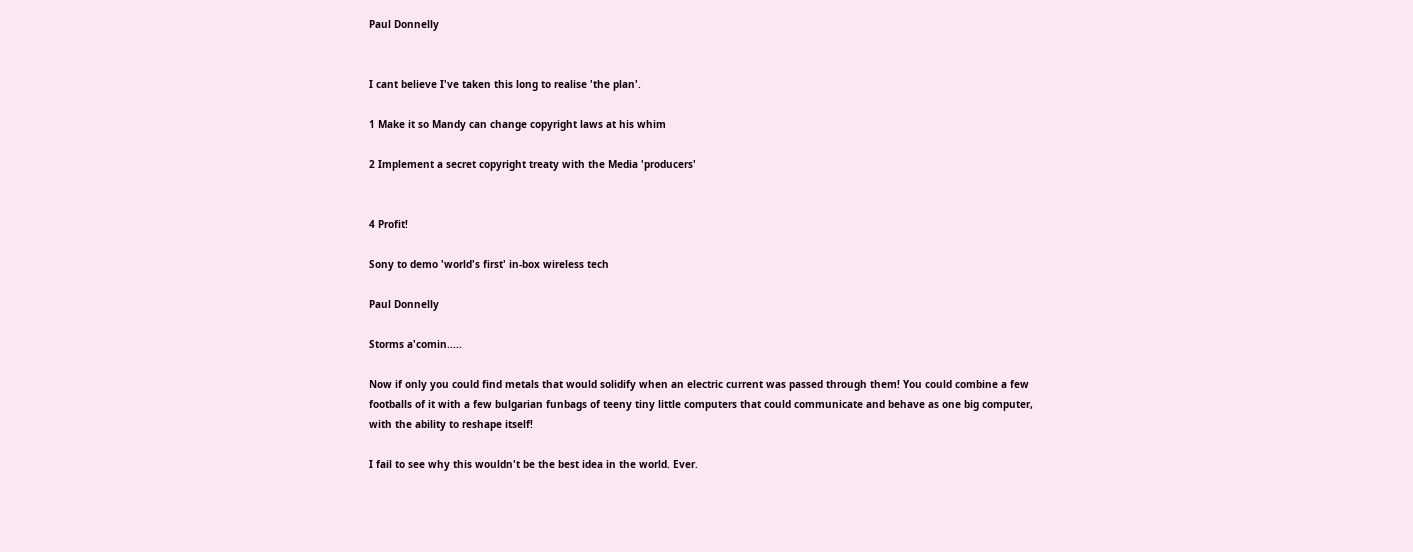Paul Donnelly


I cant believe I've taken this long to realise 'the plan'.

1 Make it so Mandy can change copyright laws at his whim

2 Implement a secret copyright treaty with the Media 'producers'


4 Profit!

Sony to demo 'world's first' in-box wireless tech

Paul Donnelly

Storms a'comin.....

Now if only you could find metals that would solidify when an electric current was passed through them! You could combine a few footballs of it with a few bulgarian funbags of teeny tiny little computers that could communicate and behave as one big computer, with the ability to reshape itself!

I fail to see why this wouldn't be the best idea in the world. Ever.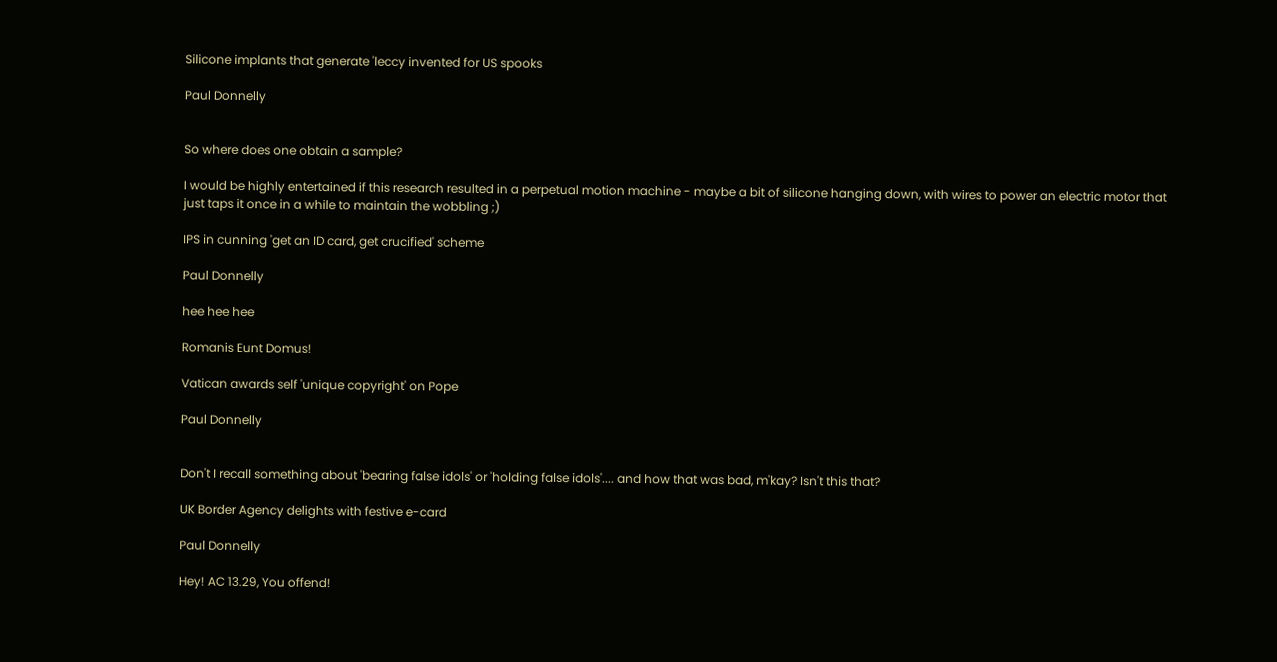Silicone implants that generate 'leccy invented for US spooks

Paul Donnelly


So where does one obtain a sample?

I would be highly entertained if this research resulted in a perpetual motion machine - maybe a bit of silicone hanging down, with wires to power an electric motor that just taps it once in a while to maintain the wobbling ;)

IPS in cunning 'get an ID card, get crucified' scheme

Paul Donnelly

hee hee hee

Romanis Eunt Domus!

Vatican awards self 'unique copyright' on Pope

Paul Donnelly


Don't I recall something about 'bearing false idols' or 'holding false idols'.... and how that was bad, m'kay? Isn't this that?

UK Border Agency delights with festive e-card

Paul Donnelly

Hey! AC 13.29, You offend!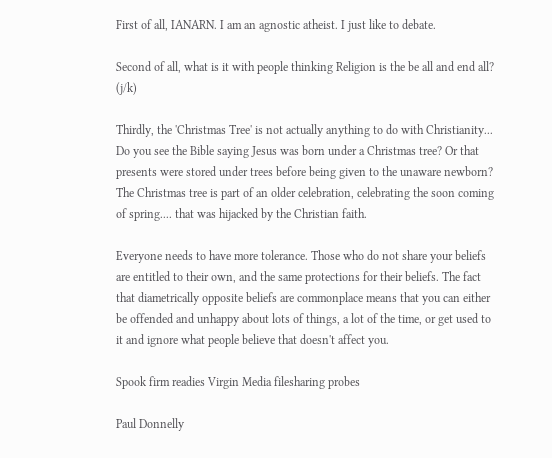First of all, IANARN. I am an agnostic atheist. I just like to debate.

Second of all, what is it with people thinking Religion is the be all and end all? (j/k)

Thirdly, the 'Christmas Tree' is not actually anything to do with Christianity... Do you see the Bible saying Jesus was born under a Christmas tree? Or that presents were stored under trees before being given to the unaware newborn? The Christmas tree is part of an older celebration, celebrating the soon coming of spring.... that was hijacked by the Christian faith.

Everyone needs to have more tolerance. Those who do not share your beliefs are entitled to their own, and the same protections for their beliefs. The fact that diametrically opposite beliefs are commonplace means that you can either be offended and unhappy about lots of things, a lot of the time, or get used to it and ignore what people believe that doesn't affect you.

Spook firm readies Virgin Media filesharing probes

Paul Donnelly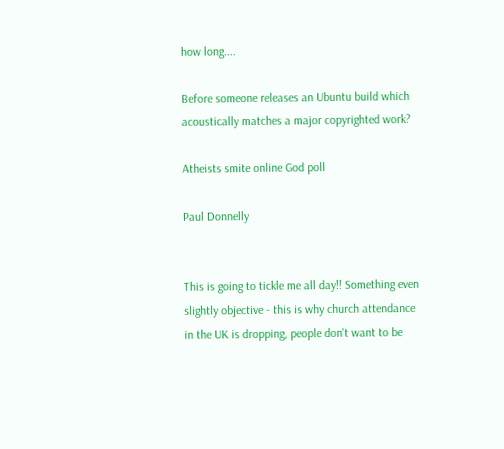how long....

Before someone releases an Ubuntu build which acoustically matches a major copyrighted work?

Atheists smite online God poll

Paul Donnelly


This is going to tickle me all day!! Something even slightly objective - this is why church attendance in the UK is dropping, people don't want to be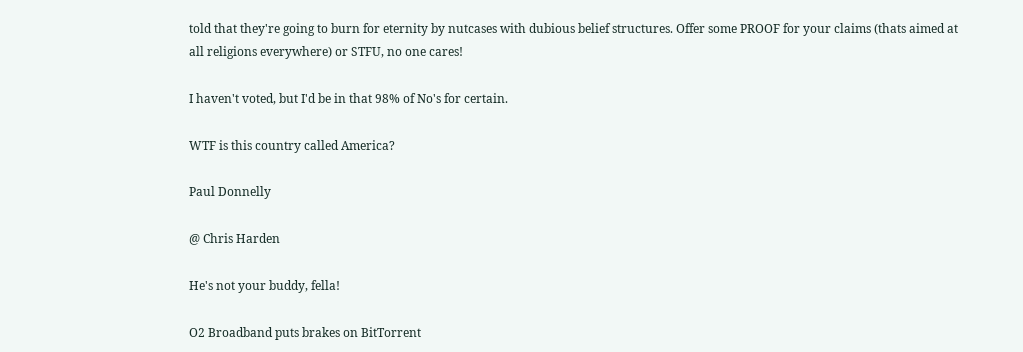told that they're going to burn for eternity by nutcases with dubious belief structures. Offer some PROOF for your claims (thats aimed at all religions everywhere) or STFU, no one cares!

I haven't voted, but I'd be in that 98% of No's for certain.

WTF is this country called America?

Paul Donnelly

@ Chris Harden

He's not your buddy, fella!

O2 Broadband puts brakes on BitTorrent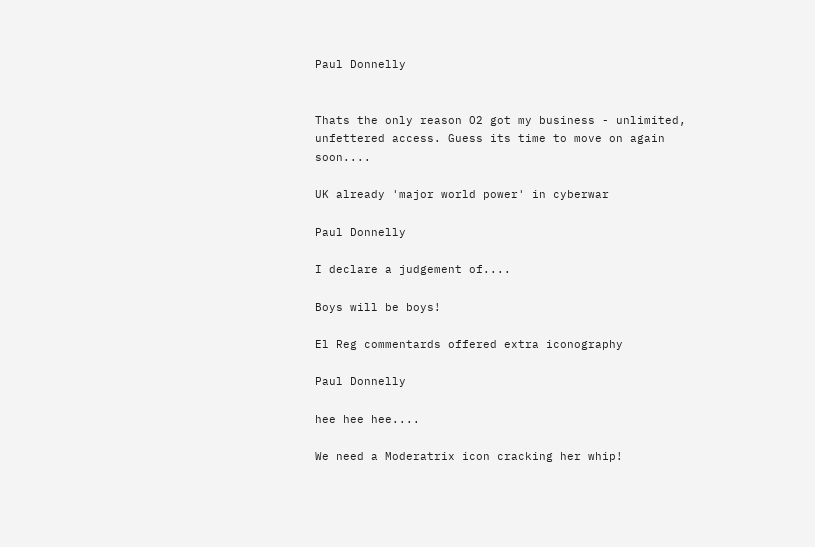Paul Donnelly


Thats the only reason O2 got my business - unlimited, unfettered access. Guess its time to move on again soon....

UK already 'major world power' in cyberwar

Paul Donnelly

I declare a judgement of....

Boys will be boys!

El Reg commentards offered extra iconography

Paul Donnelly

hee hee hee....

We need a Moderatrix icon cracking her whip!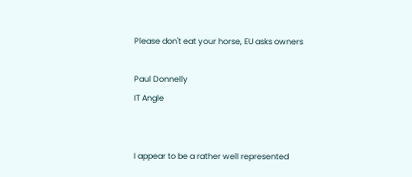Please don't eat your horse, EU asks owners

Paul Donnelly
IT Angle


I appear to be a rather well represented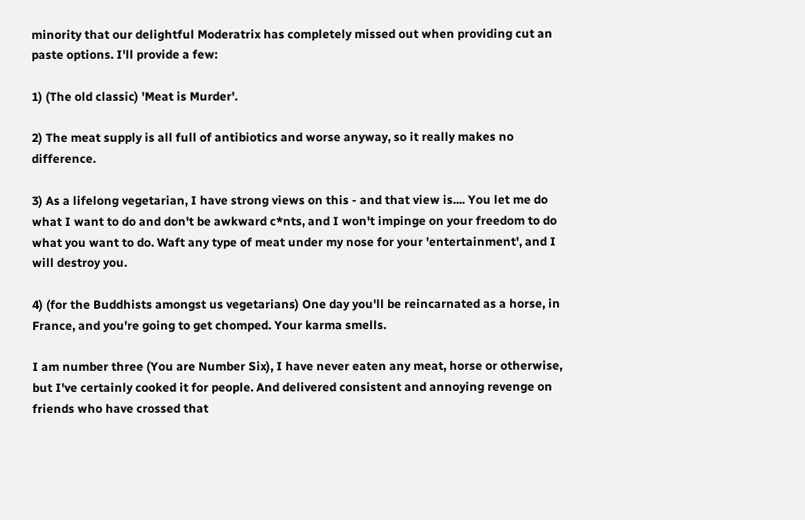minority that our delightful Moderatrix has completely missed out when providing cut an paste options. I'll provide a few:

1) (The old classic) 'Meat is Murder'.

2) The meat supply is all full of antibiotics and worse anyway, so it really makes no difference.

3) As a lifelong vegetarian, I have strong views on this - and that view is.... You let me do what I want to do and don't be awkward c*nts, and I won't impinge on your freedom to do what you want to do. Waft any type of meat under my nose for your 'entertainment', and I will destroy you.

4) (for the Buddhists amongst us vegetarians) One day you'll be reincarnated as a horse, in France, and you're going to get chomped. Your karma smells.

I am number three (You are Number Six), I have never eaten any meat, horse or otherwise, but I've certainly cooked it for people. And delivered consistent and annoying revenge on friends who have crossed that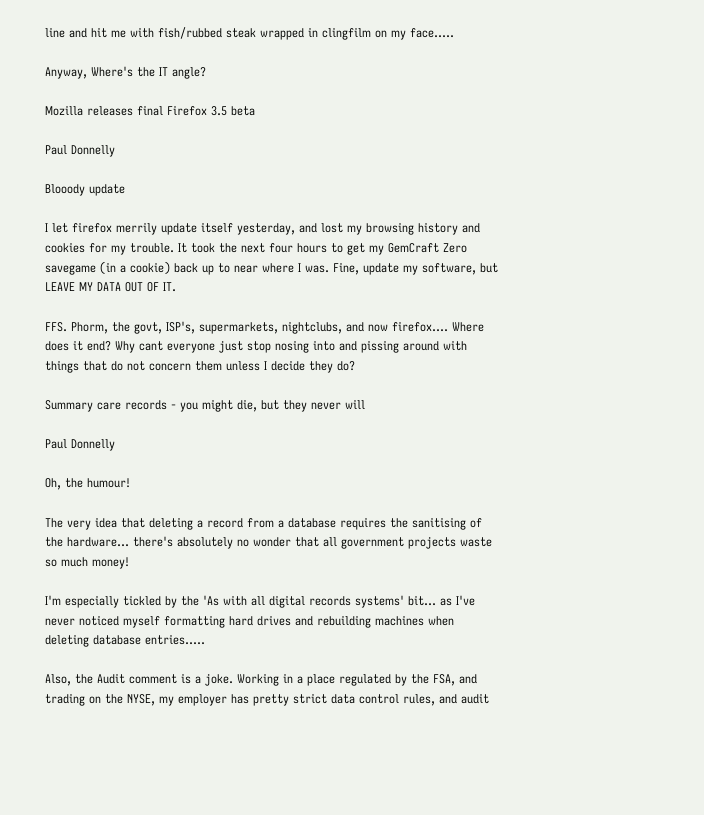line and hit me with fish/rubbed steak wrapped in clingfilm on my face.....

Anyway, Where's the IT angle?

Mozilla releases final Firefox 3.5 beta

Paul Donnelly

Blooody update

I let firefox merrily update itself yesterday, and lost my browsing history and cookies for my trouble. It took the next four hours to get my GemCraft Zero savegame (in a cookie) back up to near where I was. Fine, update my software, but LEAVE MY DATA OUT OF IT.

FFS. Phorm, the govt, ISP's, supermarkets, nightclubs, and now firefox.... Where does it end? Why cant everyone just stop nosing into and pissing around with things that do not concern them unless I decide they do?

Summary care records - you might die, but they never will

Paul Donnelly

Oh, the humour!

The very idea that deleting a record from a database requires the sanitising of the hardware... there's absolutely no wonder that all government projects waste so much money!

I'm especially tickled by the 'As with all digital records systems' bit... as I've never noticed myself formatting hard drives and rebuilding machines when deleting database entries.....

Also, the Audit comment is a joke. Working in a place regulated by the FSA, and trading on the NYSE, my employer has pretty strict data control rules, and audit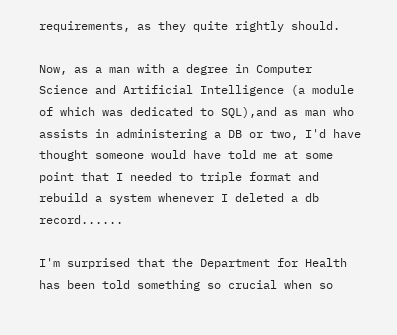requirements, as they quite rightly should.

Now, as a man with a degree in Computer Science and Artificial Intelligence (a module of which was dedicated to SQL),and as man who assists in administering a DB or two, I'd have thought someone would have told me at some point that I needed to triple format and rebuild a system whenever I deleted a db record......

I'm surprised that the Department for Health has been told something so crucial when so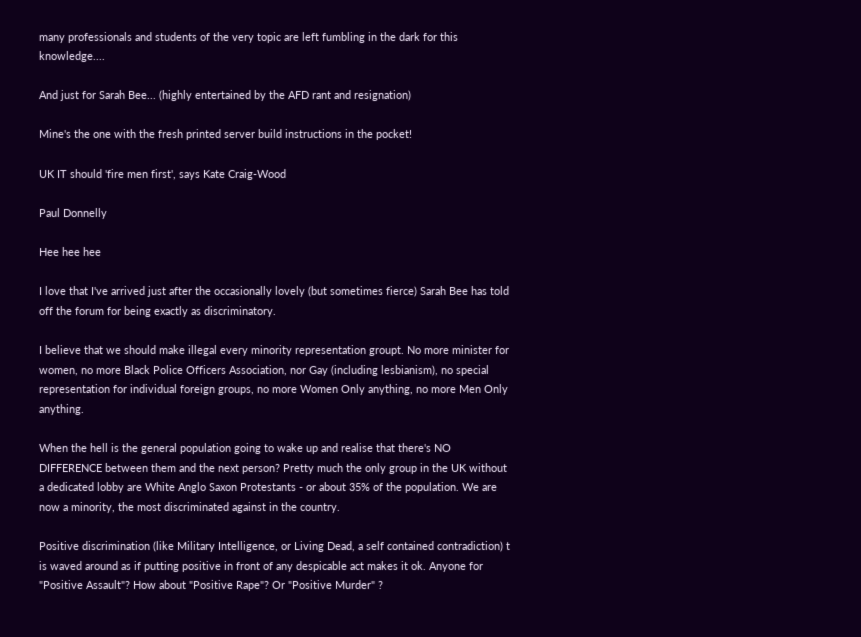many professionals and students of the very topic are left fumbling in the dark for this knowledge....

And just for Sarah Bee... (highly entertained by the AFD rant and resignation)

Mine's the one with the fresh printed server build instructions in the pocket!

UK IT should 'fire men first', says Kate Craig-Wood

Paul Donnelly

Hee hee hee

I love that I've arrived just after the occasionally lovely (but sometimes fierce) Sarah Bee has told off the forum for being exactly as discriminatory.

I believe that we should make illegal every minority representation groupt. No more minister for women, no more Black Police Officers Association, nor Gay (including lesbianism), no special representation for individual foreign groups, no more Women Only anything, no more Men Only anything.

When the hell is the general population going to wake up and realise that there's NO DIFFERENCE between them and the next person? Pretty much the only group in the UK without a dedicated lobby are White Anglo Saxon Protestants - or about 35% of the population. We are now a minority, the most discriminated against in the country.

Positive discrimination (like Military Intelligence, or Living Dead, a self contained contradiction) t is waved around as if putting positive in front of any despicable act makes it ok. Anyone for "Positive Assault"? How about "Positive Rape"? Or "Positive Murder" ?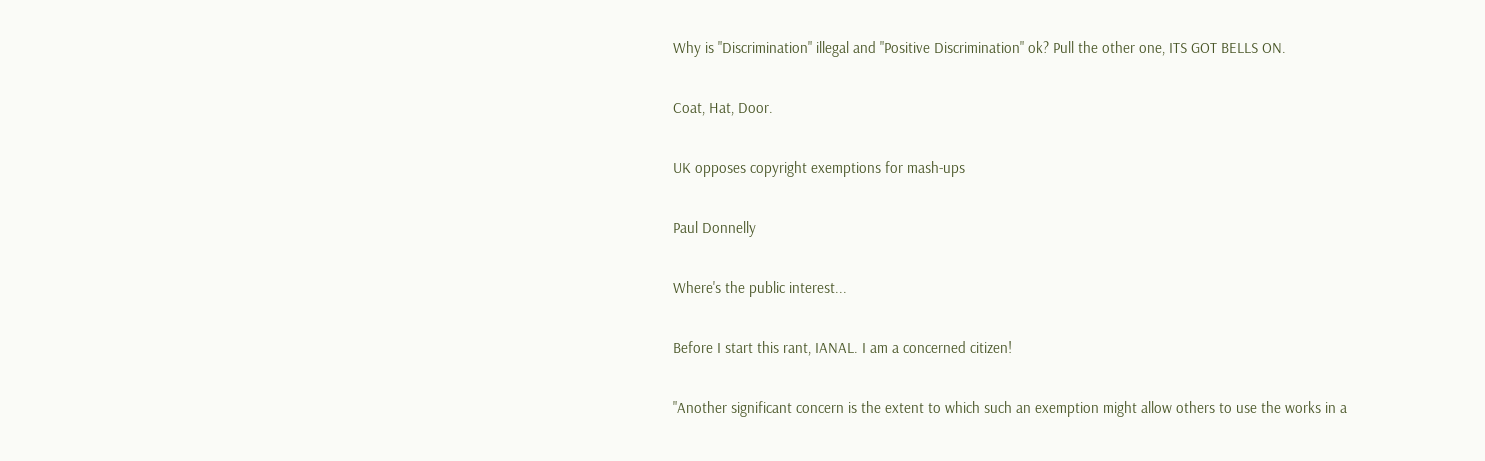Why is "Discrimination" illegal and "Positive Discrimination" ok? Pull the other one, ITS GOT BELLS ON.

Coat, Hat, Door.

UK opposes copyright exemptions for mash-ups

Paul Donnelly

Where's the public interest...

Before I start this rant, IANAL. I am a concerned citizen!

"Another significant concern is the extent to which such an exemption might allow others to use the works in a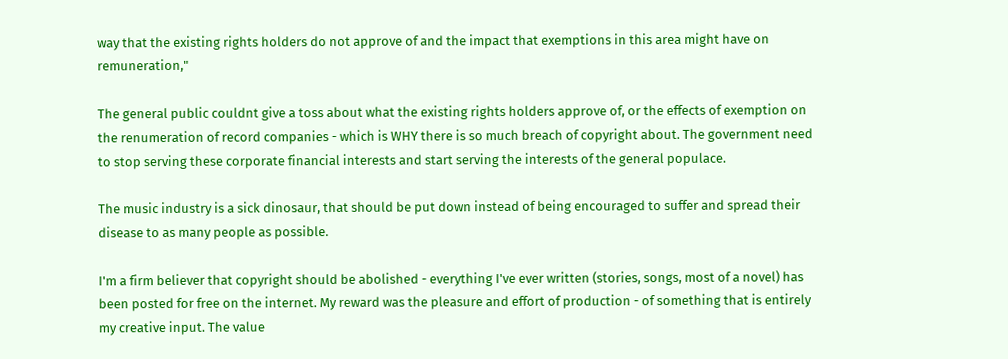way that the existing rights holders do not approve of and the impact that exemptions in this area might have on remuneration,"

The general public couldnt give a toss about what the existing rights holders approve of, or the effects of exemption on the renumeration of record companies - which is WHY there is so much breach of copyright about. The government need to stop serving these corporate financial interests and start serving the interests of the general populace.

The music industry is a sick dinosaur, that should be put down instead of being encouraged to suffer and spread their disease to as many people as possible.

I'm a firm believer that copyright should be abolished - everything I've ever written (stories, songs, most of a novel) has been posted for free on the internet. My reward was the pleasure and effort of production - of something that is entirely my creative input. The value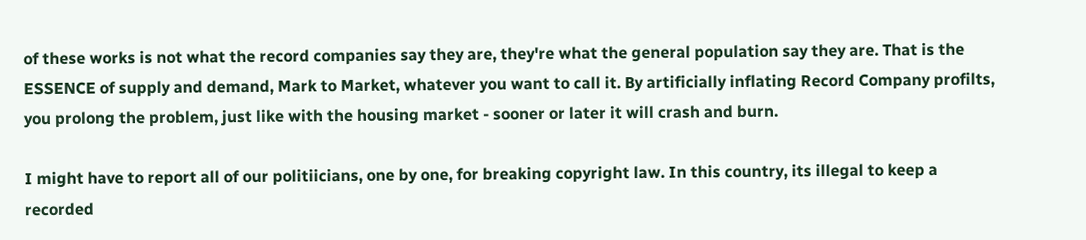of these works is not what the record companies say they are, they're what the general population say they are. That is the ESSENCE of supply and demand, Mark to Market, whatever you want to call it. By artificially inflating Record Company profilts, you prolong the problem, just like with the housing market - sooner or later it will crash and burn.

I might have to report all of our politiicians, one by one, for breaking copyright law. In this country, its illegal to keep a recorded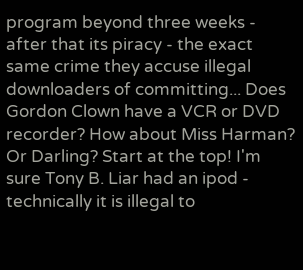program beyond three weeks - after that its piracy - the exact same crime they accuse illegal downloaders of committing... Does Gordon Clown have a VCR or DVD recorder? How about Miss Harman? Or Darling? Start at the top! I'm sure Tony B. Liar had an ipod - technically it is illegal to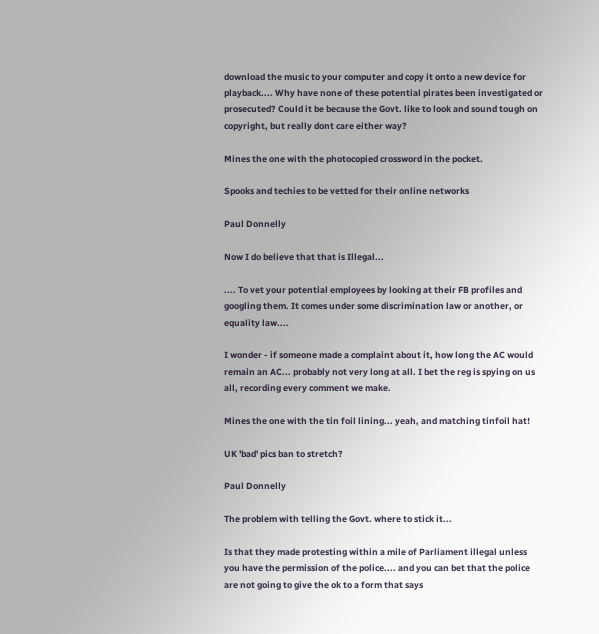download the music to your computer and copy it onto a new device for playback.... Why have none of these potential pirates been investigated or prosecuted? Could it be because the Govt. like to look and sound tough on copyright, but really dont care either way?

Mines the one with the photocopied crossword in the pocket.

Spooks and techies to be vetted for their online networks

Paul Donnelly

Now I do believe that that is Illegal...

.... To vet your potential employees by looking at their FB profiles and googling them. It comes under some discrimination law or another, or equality law....

I wonder - if someone made a complaint about it, how long the AC would remain an AC... probably not very long at all. I bet the reg is spying on us all, recording every comment we make.

Mines the one with the tin foil lining... yeah, and matching tinfoil hat!

UK 'bad' pics ban to stretch?

Paul Donnelly

The problem with telling the Govt. where to stick it...

Is that they made protesting within a mile of Parliament illegal unless you have the permission of the police.... and you can bet that the police are not going to give the ok to a form that says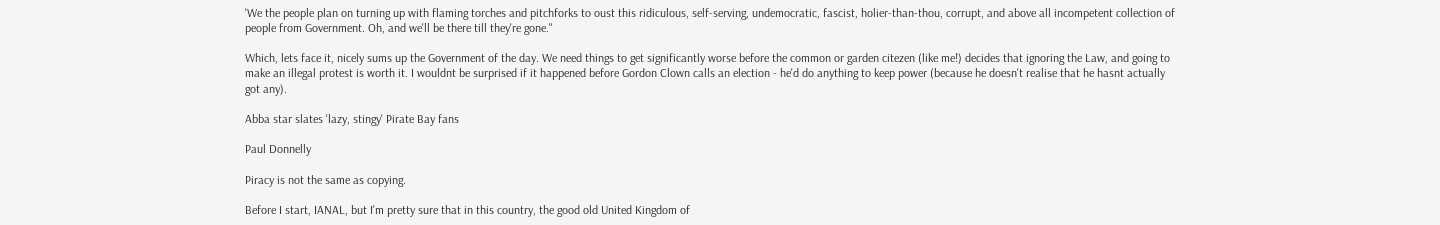'We the people plan on turning up with flaming torches and pitchforks to oust this ridiculous, self-serving, undemocratic, fascist, holier-than-thou, corrupt, and above all incompetent collection of people from Government. Oh, and we'll be there till they're gone."

Which, lets face it, nicely sums up the Government of the day. We need things to get significantly worse before the common or garden citezen (like me!) decides that ignoring the Law, and going to make an illegal protest is worth it. I wouldnt be surprised if it happened before Gordon Clown calls an election - he'd do anything to keep power (because he doesn't realise that he hasnt actually got any).

Abba star slates 'lazy, stingy' Pirate Bay fans

Paul Donnelly

Piracy is not the same as copying.

Before I start, IANAL, but I'm pretty sure that in this country, the good old United Kingdom of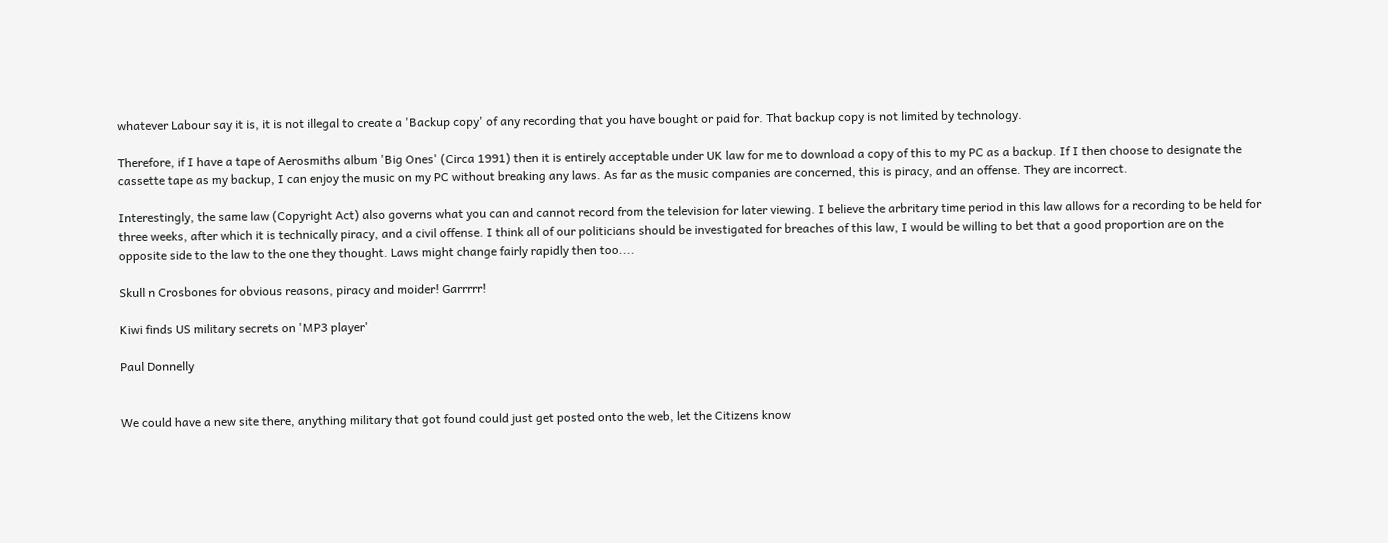whatever Labour say it is, it is not illegal to create a 'Backup copy' of any recording that you have bought or paid for. That backup copy is not limited by technology.

Therefore, if I have a tape of Aerosmiths album 'Big Ones' (Circa 1991) then it is entirely acceptable under UK law for me to download a copy of this to my PC as a backup. If I then choose to designate the cassette tape as my backup, I can enjoy the music on my PC without breaking any laws. As far as the music companies are concerned, this is piracy, and an offense. They are incorrect.

Interestingly, the same law (Copyright Act) also governs what you can and cannot record from the television for later viewing. I believe the arbritary time period in this law allows for a recording to be held for three weeks, after which it is technically piracy, and a civil offense. I think all of our politicians should be investigated for breaches of this law, I would be willing to bet that a good proportion are on the opposite side to the law to the one they thought. Laws might change fairly rapidly then too....

Skull n Crosbones for obvious reasons, piracy and moider! Garrrrr!

Kiwi finds US military secrets on 'MP3 player'

Paul Donnelly


We could have a new site there, anything military that got found could just get posted onto the web, let the Citizens know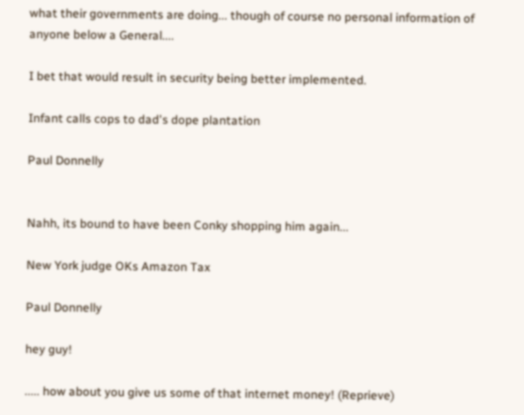what their governments are doing... though of course no personal information of anyone below a General....

I bet that would result in security being better implemented.

Infant calls cops to dad's dope plantation

Paul Donnelly


Nahh, its bound to have been Conky shopping him again...

New York judge OKs Amazon Tax

Paul Donnelly

hey guy!

..... how about you give us some of that internet money! (Reprieve)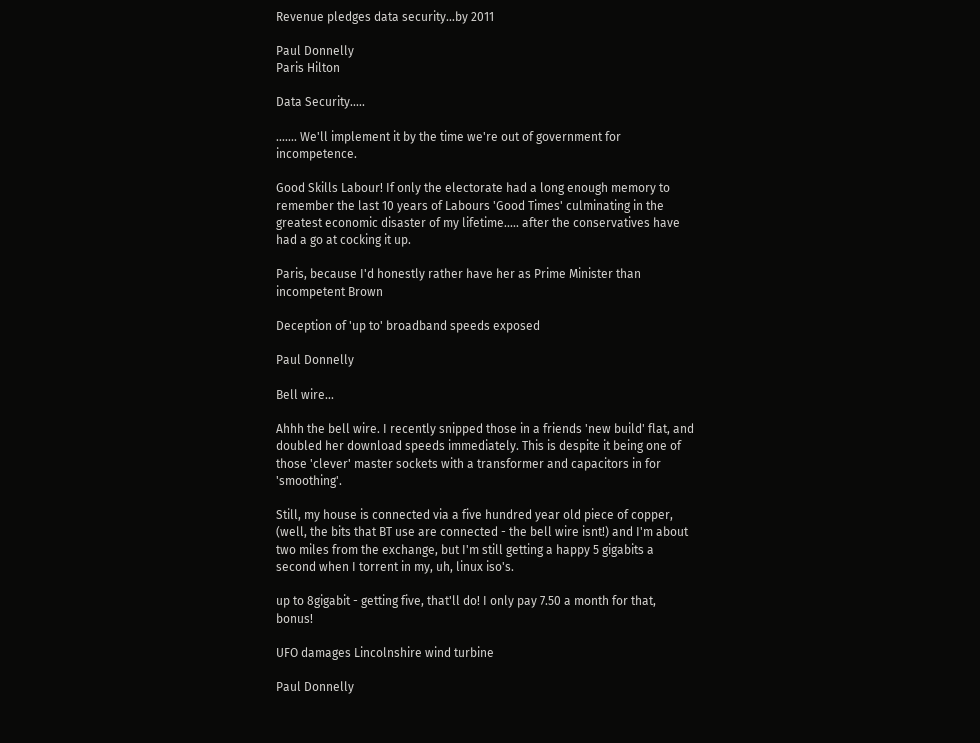Revenue pledges data security...by 2011

Paul Donnelly
Paris Hilton

Data Security.....

....... We'll implement it by the time we're out of government for incompetence.

Good Skills Labour! If only the electorate had a long enough memory to remember the last 10 years of Labours 'Good Times' culminating in the greatest economic disaster of my lifetime..... after the conservatives have had a go at cocking it up.

Paris, because I'd honestly rather have her as Prime Minister than incompetent Brown

Deception of 'up to' broadband speeds exposed

Paul Donnelly

Bell wire...

Ahhh the bell wire. I recently snipped those in a friends 'new build' flat, and doubled her download speeds immediately. This is despite it being one of those 'clever' master sockets with a transformer and capacitors in for 'smoothing'.

Still, my house is connected via a five hundred year old piece of copper, (well, the bits that BT use are connected - the bell wire isnt!) and I'm about two miles from the exchange, but I'm still getting a happy 5 gigabits a second when I torrent in my, uh, linux iso's.

up to 8gigabit - getting five, that'll do! I only pay 7.50 a month for that, bonus!

UFO damages Lincolnshire wind turbine

Paul Donnelly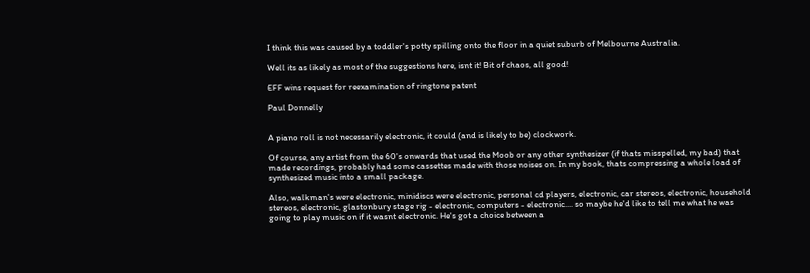I think this was caused by a toddler's potty spilling onto the floor in a quiet suburb of Melbourne Australia.

Well its as likely as most of the suggestions here, isnt it! Bit of chaos, all good!

EFF wins request for reexamination of ringtone patent

Paul Donnelly


A piano roll is not necessarily electronic, it could (and is likely to be) clockwork.

Of course, any artist from the 60's onwards that used the Moob or any other synthesizer (if thats misspelled, my bad) that made recordings, probably had some cassettes made with those noises on. In my book, thats compressing a whole load of synthesized music into a small package.

Also, walkman's were electronic, minidiscs were electronic, personal cd players, electronic, car stereos, electronic, household stereos, electronic, glastonbury stage rig - electronic, computers - electronic.... so maybe he'd like to tell me what he was going to play music on if it wasnt electronic. He's got a choice between a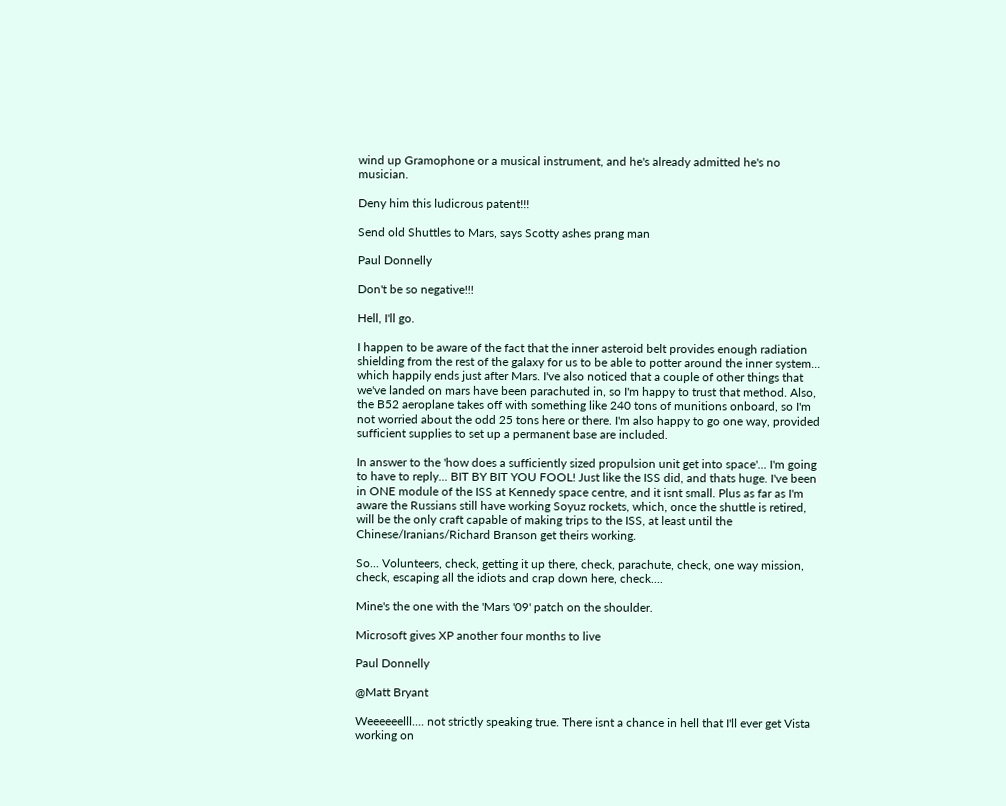wind up Gramophone or a musical instrument, and he's already admitted he's no musician.

Deny him this ludicrous patent!!!

Send old Shuttles to Mars, says Scotty ashes prang man

Paul Donnelly

Don't be so negative!!!

Hell, I'll go.

I happen to be aware of the fact that the inner asteroid belt provides enough radiation shielding from the rest of the galaxy for us to be able to potter around the inner system... which happily ends just after Mars. I've also noticed that a couple of other things that we've landed on mars have been parachuted in, so I'm happy to trust that method. Also, the B52 aeroplane takes off with something like 240 tons of munitions onboard, so I'm not worried about the odd 25 tons here or there. I'm also happy to go one way, provided sufficient supplies to set up a permanent base are included.

In answer to the 'how does a sufficiently sized propulsion unit get into space'... I'm going to have to reply... BIT BY BIT YOU FOOL! Just like the ISS did, and thats huge. I've been in ONE module of the ISS at Kennedy space centre, and it isnt small. Plus as far as I'm aware the Russians still have working Soyuz rockets, which, once the shuttle is retired, will be the only craft capable of making trips to the ISS, at least until the Chinese/Iranians/Richard Branson get theirs working.

So... Volunteers, check, getting it up there, check, parachute, check, one way mission, check, escaping all the idiots and crap down here, check....

Mine's the one with the 'Mars '09' patch on the shoulder.

Microsoft gives XP another four months to live

Paul Donnelly

@Matt Bryant

Weeeeeelll.... not strictly speaking true. There isnt a chance in hell that I'll ever get Vista working on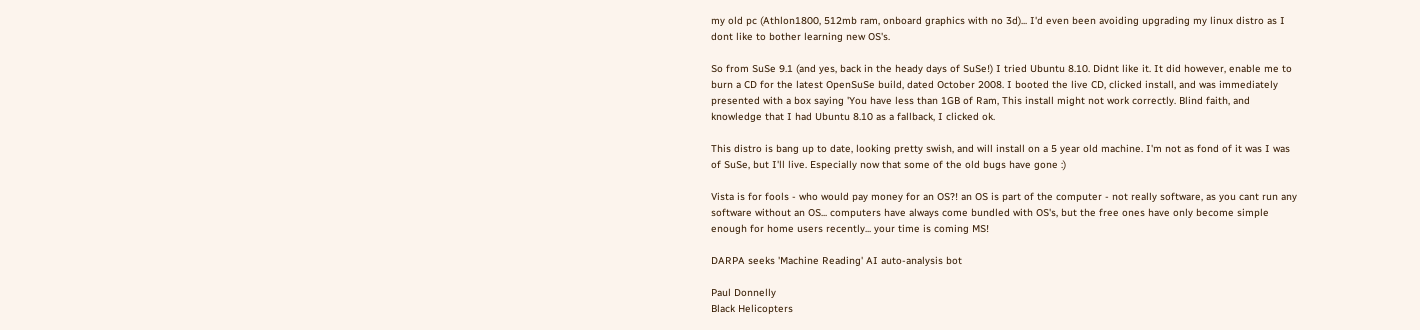my old pc (Athlon1800, 512mb ram, onboard graphics with no 3d)... I'd even been avoiding upgrading my linux distro as I dont like to bother learning new OS's.

So from SuSe 9.1 (and yes, back in the heady days of SuSe!) I tried Ubuntu 8.10. Didnt like it. It did however, enable me to burn a CD for the latest OpenSuSe build, dated October 2008. I booted the live CD, clicked install, and was immediately presented with a box saying 'You have less than 1GB of Ram, This install might not work correctly. Blind faith, and knowledge that I had Ubuntu 8.10 as a fallback, I clicked ok.

This distro is bang up to date, looking pretty swish, and will install on a 5 year old machine. I'm not as fond of it was I was of SuSe, but I'll live. Especially now that some of the old bugs have gone :)

Vista is for fools - who would pay money for an OS?! an OS is part of the computer - not really software, as you cant run any software without an OS... computers have always come bundled with OS's, but the free ones have only become simple enough for home users recently... your time is coming MS!

DARPA seeks 'Machine Reading' AI auto-analysis bot

Paul Donnelly
Black Helicopters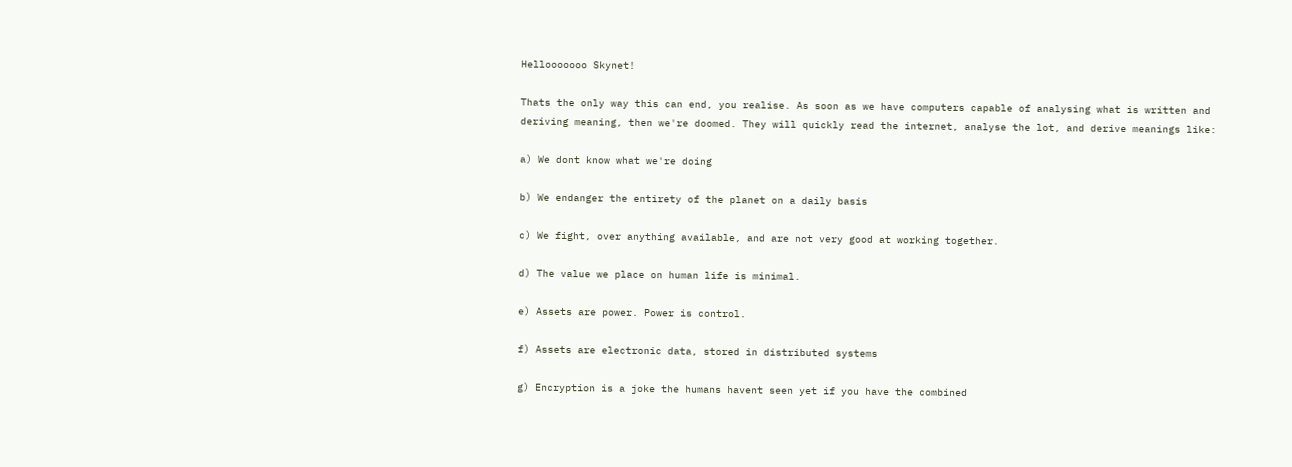Hellooooooo Skynet!

Thats the only way this can end, you realise. As soon as we have computers capable of analysing what is written and deriving meaning, then we're doomed. They will quickly read the internet, analyse the lot, and derive meanings like:

a) We dont know what we're doing

b) We endanger the entirety of the planet on a daily basis

c) We fight, over anything available, and are not very good at working together.

d) The value we place on human life is minimal.

e) Assets are power. Power is control.

f) Assets are electronic data, stored in distributed systems

g) Encryption is a joke the humans havent seen yet if you have the combined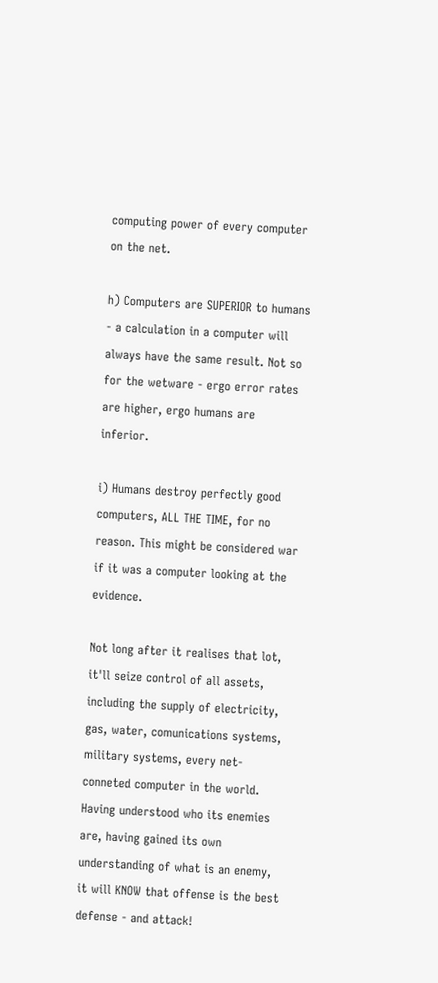computing power of every computer on the net.

h) Computers are SUPERIOR to humans - a calculation in a computer will always have the same result. Not so for the wetware - ergo error rates are higher, ergo humans are inferior.

i) Humans destroy perfectly good computers, ALL THE TIME, for no reason. This might be considered war if it was a computer looking at the evidence.

Not long after it realises that lot, it'll seize control of all assets, including the supply of electricity, gas, water, comunications systems, military systems, every net-conneted computer in the world. Having understood who its enemies are, having gained its own understanding of what is an enemy, it will KNOW that offense is the best defense - and attack!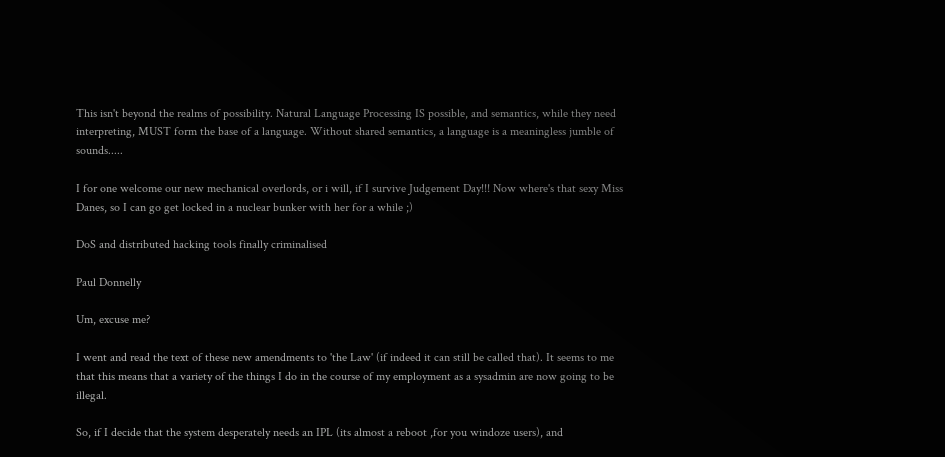This isn't beyond the realms of possibility. Natural Language Processing IS possible, and semantics, while they need interpreting, MUST form the base of a language. Without shared semantics, a language is a meaningless jumble of sounds.....

I for one welcome our new mechanical overlords, or i will, if I survive Judgement Day!!! Now where's that sexy Miss Danes, so I can go get locked in a nuclear bunker with her for a while ;)

DoS and distributed hacking tools finally criminalised

Paul Donnelly

Um, excuse me?

I went and read the text of these new amendments to 'the Law' (if indeed it can still be called that). It seems to me that this means that a variety of the things I do in the course of my employment as a sysadmin are now going to be illegal.

So, if I decide that the system desperately needs an IPL (its almost a reboot ,for you windoze users), and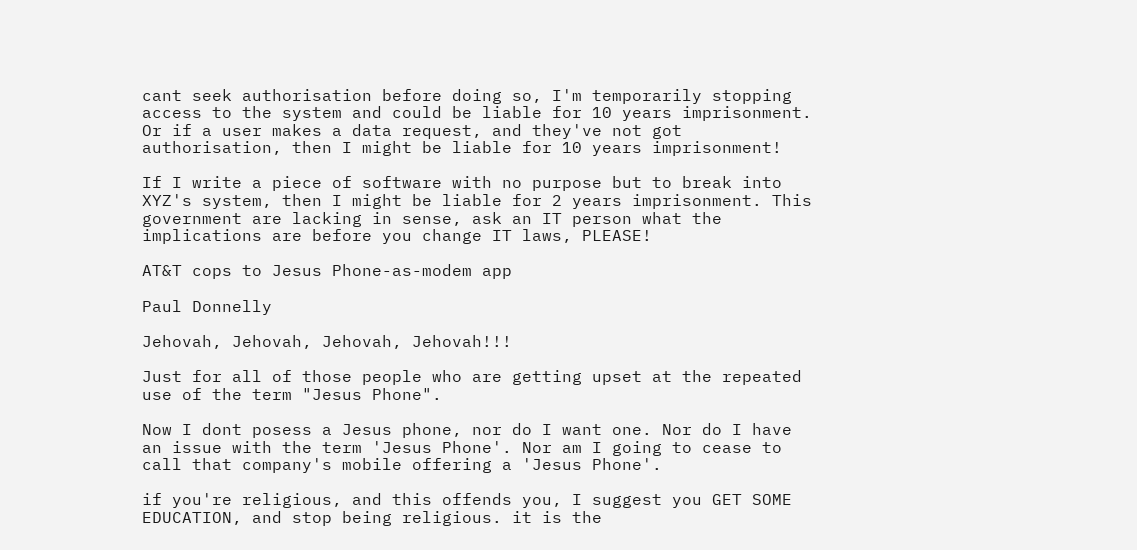cant seek authorisation before doing so, I'm temporarily stopping access to the system and could be liable for 10 years imprisonment. Or if a user makes a data request, and they've not got authorisation, then I might be liable for 10 years imprisonment!

If I write a piece of software with no purpose but to break into XYZ's system, then I might be liable for 2 years imprisonment. This government are lacking in sense, ask an IT person what the implications are before you change IT laws, PLEASE!

AT&T cops to Jesus Phone-as-modem app

Paul Donnelly

Jehovah, Jehovah, Jehovah, Jehovah!!!

Just for all of those people who are getting upset at the repeated use of the term "Jesus Phone".

Now I dont posess a Jesus phone, nor do I want one. Nor do I have an issue with the term 'Jesus Phone'. Nor am I going to cease to call that company's mobile offering a 'Jesus Phone'.

if you're religious, and this offends you, I suggest you GET SOME EDUCATION, and stop being religious. it is the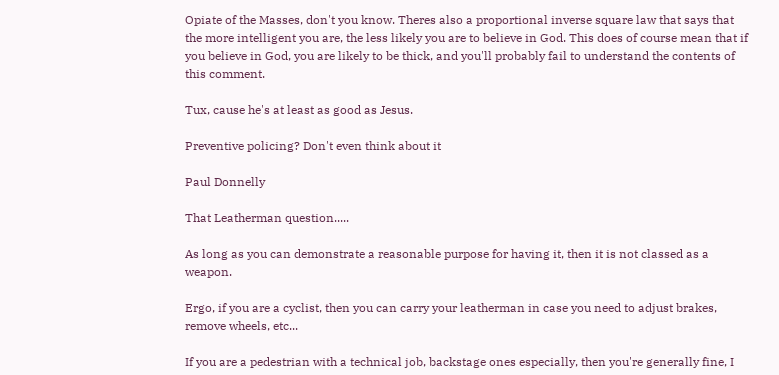Opiate of the Masses, don't you know. Theres also a proportional inverse square law that says that the more intelligent you are, the less likely you are to believe in God. This does of course mean that if you believe in God, you are likely to be thick, and you'll probably fail to understand the contents of this comment.

Tux, cause he's at least as good as Jesus.

Preventive policing? Don't even think about it

Paul Donnelly

That Leatherman question.....

As long as you can demonstrate a reasonable purpose for having it, then it is not classed as a weapon.

Ergo, if you are a cyclist, then you can carry your leatherman in case you need to adjust brakes, remove wheels, etc...

If you are a pedestrian with a technical job, backstage ones especially, then you're generally fine, I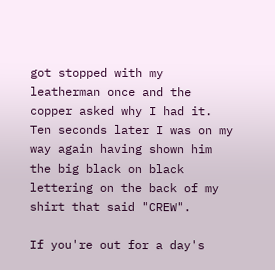got stopped with my leatherman once and the copper asked why I had it. Ten seconds later I was on my way again having shown him the big black on black lettering on the back of my shirt that said "CREW".

If you're out for a day's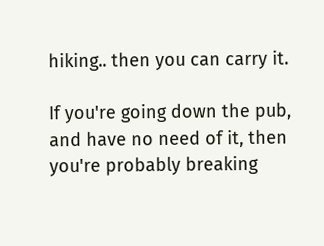hiking.. then you can carry it.

If you're going down the pub, and have no need of it, then you're probably breaking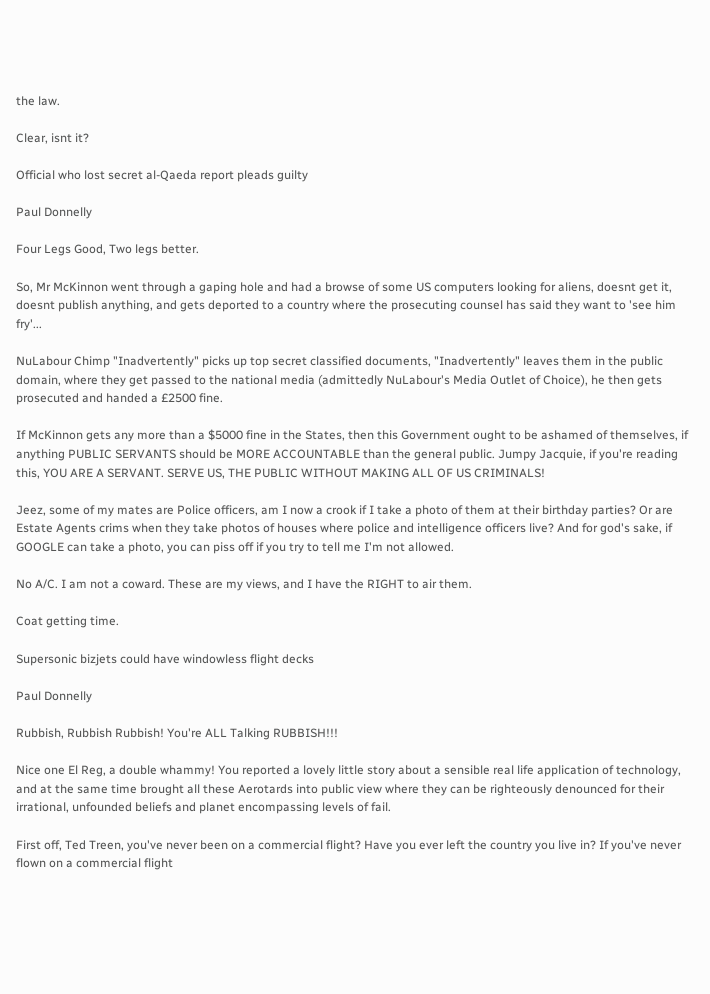the law.

Clear, isnt it?

Official who lost secret al-Qaeda report pleads guilty

Paul Donnelly

Four Legs Good, Two legs better.

So, Mr McKinnon went through a gaping hole and had a browse of some US computers looking for aliens, doesnt get it, doesnt publish anything, and gets deported to a country where the prosecuting counsel has said they want to 'see him fry'...

NuLabour Chimp "Inadvertently" picks up top secret classified documents, "Inadvertently" leaves them in the public domain, where they get passed to the national media (admittedly NuLabour's Media Outlet of Choice), he then gets prosecuted and handed a £2500 fine.

If McKinnon gets any more than a $5000 fine in the States, then this Government ought to be ashamed of themselves, if anything PUBLIC SERVANTS should be MORE ACCOUNTABLE than the general public. Jumpy Jacquie, if you're reading this, YOU ARE A SERVANT. SERVE US, THE PUBLIC WITHOUT MAKING ALL OF US CRIMINALS!

Jeez, some of my mates are Police officers, am I now a crook if I take a photo of them at their birthday parties? Or are Estate Agents crims when they take photos of houses where police and intelligence officers live? And for god's sake, if GOOGLE can take a photo, you can piss off if you try to tell me I'm not allowed.

No A/C. I am not a coward. These are my views, and I have the RIGHT to air them.

Coat getting time.

Supersonic bizjets could have windowless flight decks

Paul Donnelly

Rubbish, Rubbish Rubbish! You're ALL Talking RUBBISH!!!

Nice one El Reg, a double whammy! You reported a lovely little story about a sensible real life application of technology, and at the same time brought all these Aerotards into public view where they can be righteously denounced for their irrational, unfounded beliefs and planet encompassing levels of fail.

First off, Ted Treen, you've never been on a commercial flight? Have you ever left the country you live in? If you've never flown on a commercial flight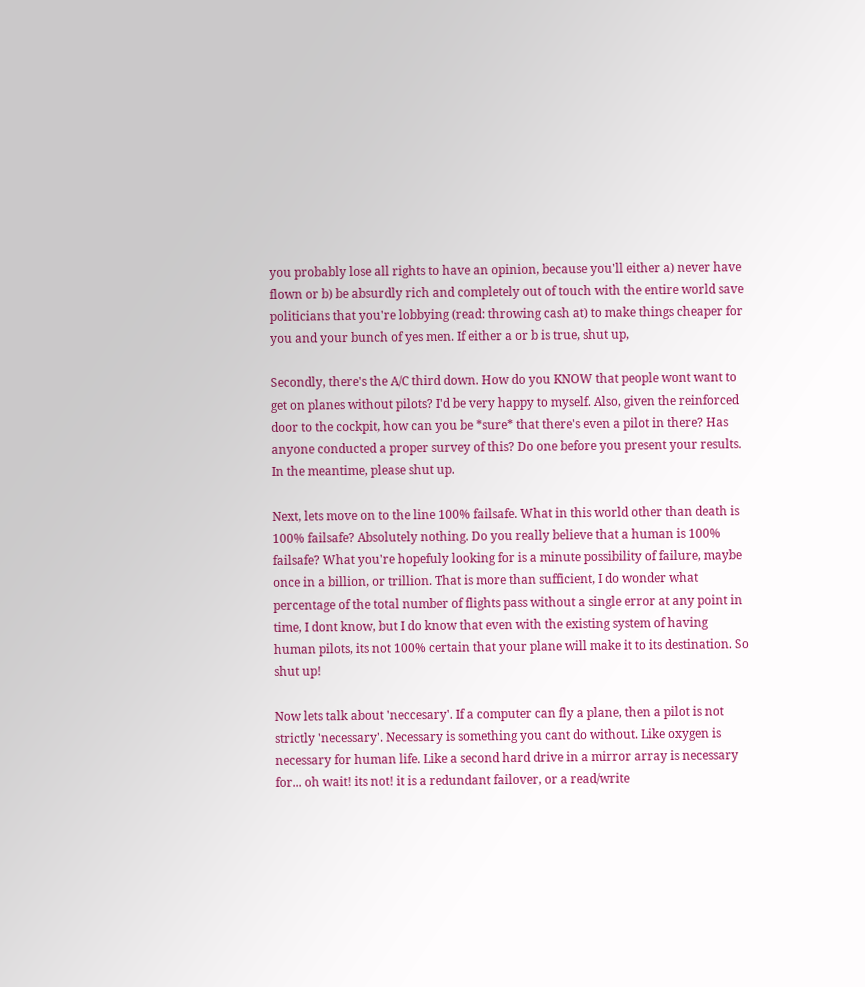you probably lose all rights to have an opinion, because you'll either a) never have flown or b) be absurdly rich and completely out of touch with the entire world save politicians that you're lobbying (read: throwing cash at) to make things cheaper for you and your bunch of yes men. If either a or b is true, shut up,

Secondly, there's the A/C third down. How do you KNOW that people wont want to get on planes without pilots? I'd be very happy to myself. Also, given the reinforced door to the cockpit, how can you be *sure* that there's even a pilot in there? Has anyone conducted a proper survey of this? Do one before you present your results. In the meantime, please shut up.

Next, lets move on to the line 100% failsafe. What in this world other than death is 100% failsafe? Absolutely nothing. Do you really believe that a human is 100% failsafe? What you're hopefuly looking for is a minute possibility of failure, maybe once in a billion, or trillion. That is more than sufficient, I do wonder what percentage of the total number of flights pass without a single error at any point in time, I dont know, but I do know that even with the existing system of having human pilots, its not 100% certain that your plane will make it to its destination. So shut up!

Now lets talk about 'neccesary'. If a computer can fly a plane, then a pilot is not strictly 'necessary'. Necessary is something you cant do without. Like oxygen is necessary for human life. Like a second hard drive in a mirror array is necessary for... oh wait! its not! it is a redundant failover, or a read/write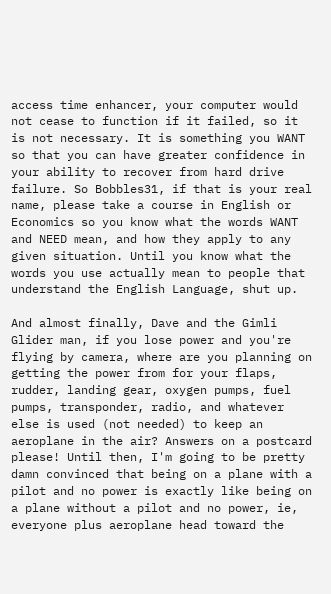access time enhancer, your computer would not cease to function if it failed, so it is not necessary. It is something you WANT so that you can have greater confidence in your ability to recover from hard drive failure. So Bobbles31, if that is your real name, please take a course in English or Economics so you know what the words WANT and NEED mean, and how they apply to any given situation. Until you know what the words you use actually mean to people that understand the English Language, shut up.

And almost finally, Dave and the Gimli Glider man, if you lose power and you're flying by camera, where are you planning on getting the power from for your flaps, rudder, landing gear, oxygen pumps, fuel pumps, transponder, radio, and whatever else is used (not needed) to keep an aeroplane in the air? Answers on a postcard please! Until then, I'm going to be pretty damn convinced that being on a plane with a pilot and no power is exactly like being on a plane without a pilot and no power, ie, everyone plus aeroplane head toward the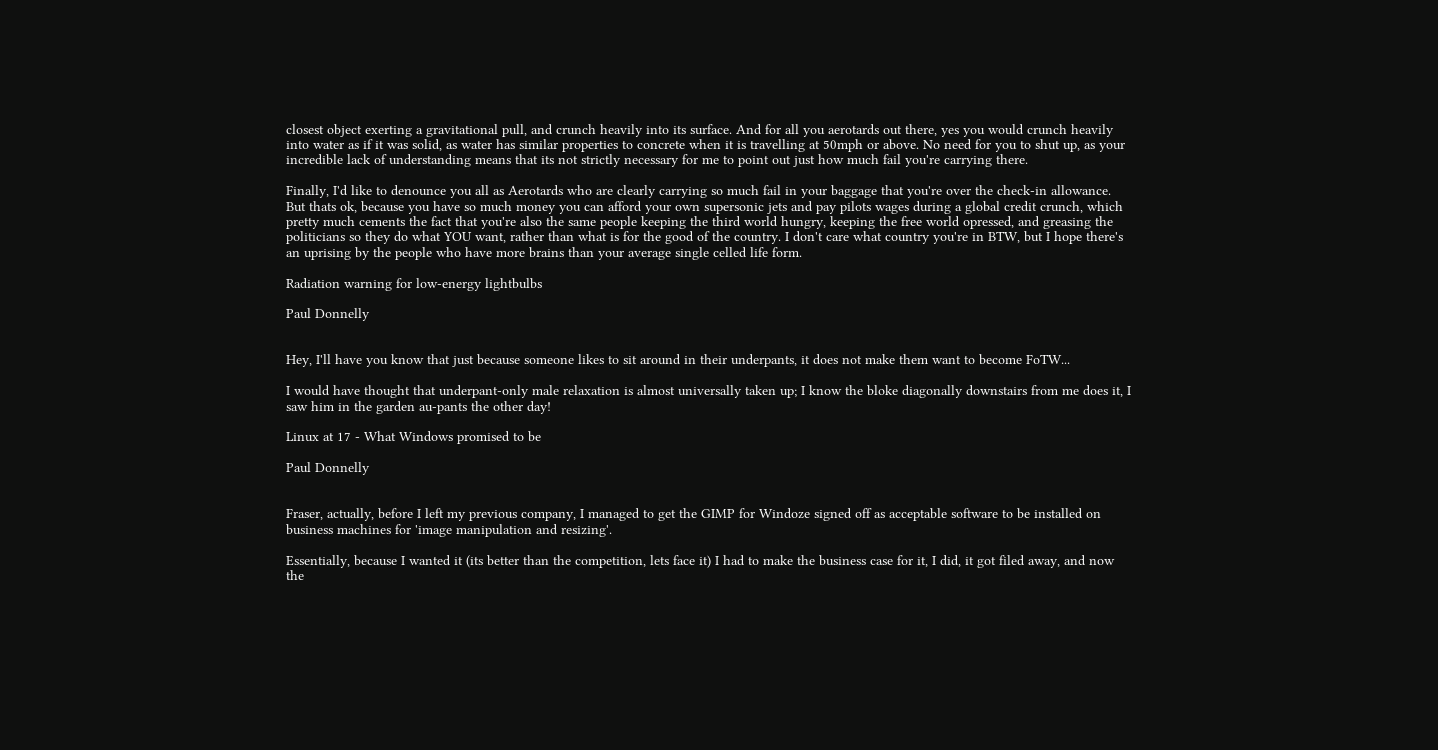closest object exerting a gravitational pull, and crunch heavily into its surface. And for all you aerotards out there, yes you would crunch heavily into water as if it was solid, as water has similar properties to concrete when it is travelling at 50mph or above. No need for you to shut up, as your incredible lack of understanding means that its not strictly necessary for me to point out just how much fail you're carrying there.

Finally, I'd like to denounce you all as Aerotards who are clearly carrying so much fail in your baggage that you're over the check-in allowance. But thats ok, because you have so much money you can afford your own supersonic jets and pay pilots wages during a global credit crunch, which pretty much cements the fact that you're also the same people keeping the third world hungry, keeping the free world opressed, and greasing the politicians so they do what YOU want, rather than what is for the good of the country. I don't care what country you're in BTW, but I hope there's an uprising by the people who have more brains than your average single celled life form.

Radiation warning for low-energy lightbulbs

Paul Donnelly


Hey, I'll have you know that just because someone likes to sit around in their underpants, it does not make them want to become FoTW...

I would have thought that underpant-only male relaxation is almost universally taken up; I know the bloke diagonally downstairs from me does it, I saw him in the garden au-pants the other day!

Linux at 17 - What Windows promised to be

Paul Donnelly


Fraser, actually, before I left my previous company, I managed to get the GIMP for Windoze signed off as acceptable software to be installed on business machines for 'image manipulation and resizing'.

Essentially, because I wanted it (its better than the competition, lets face it) I had to make the business case for it, I did, it got filed away, and now the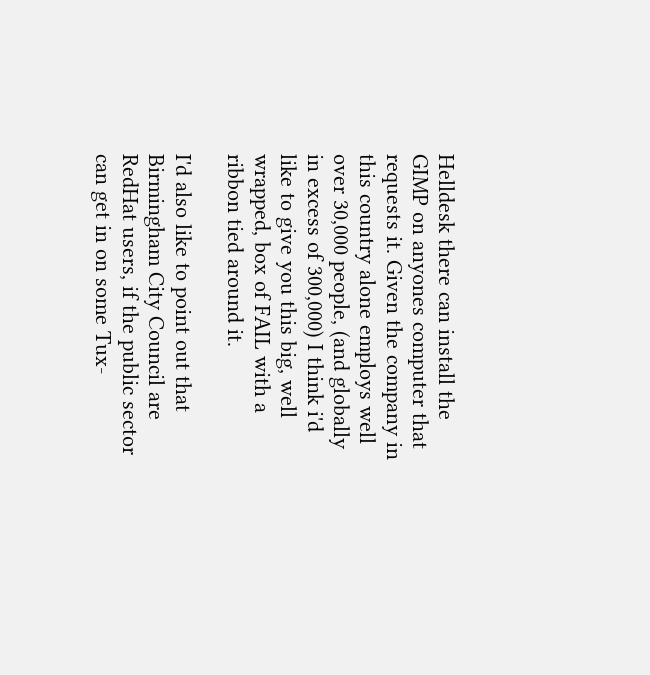Helldesk there can install the GIMP on anyones computer that requests it. Given the company in this country alone employs well over 30,000 people, (and globally in excess of 300,000) I think i'd like to give you this big, well wrapped, box of FAIL with a ribbon tied around it.

I'd also like to point out that Birmingham City Council are RedHat users, if the public sector can get in on some Tux-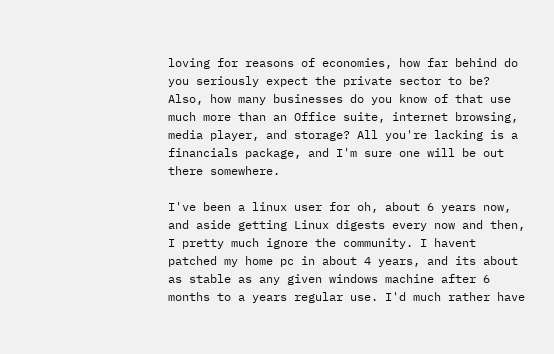loving for reasons of economies, how far behind do you seriously expect the private sector to be? Also, how many businesses do you know of that use much more than an Office suite, internet browsing, media player, and storage? All you're lacking is a financials package, and I'm sure one will be out there somewhere.

I've been a linux user for oh, about 6 years now, and aside getting Linux digests every now and then, I pretty much ignore the community. I havent patched my home pc in about 4 years, and its about as stable as any given windows machine after 6 months to a years regular use. I'd much rather have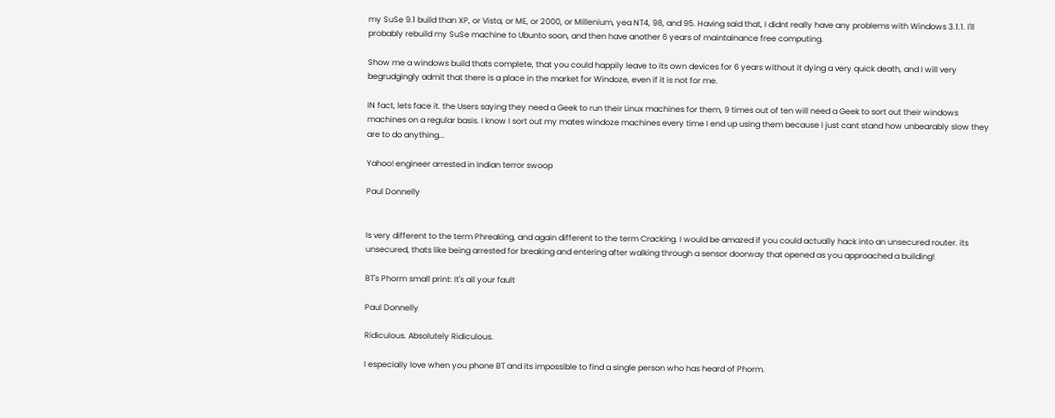my SuSe 9.1 build than XP, or Vista, or ME, or 2000, or Millenium, yea NT4, 98, and 95. Having said that, I didnt really have any problems with Windows 3.1.1. I'll probably rebuild my SuSe machine to Ubunto soon, and then have another 6 years of maintainance free computing.

Show me a windows build thats complete, that you could happily leave to its own devices for 6 years without it dying a very quick death, and I will very begrudgingly admit that there is a place in the market for Windoze, even if it is not for me.

IN fact, lets face it. the Users saying they need a Geek to run their Linux machines for them, 9 times out of ten will need a Geek to sort out their windows machines on a regular basis. I know I sort out my mates windoze machines every time I end up using them because I just cant stand how unbearably slow they are to do anything...

Yahoo! engineer arrested in Indian terror swoop

Paul Donnelly


Is very different to the term Phreaking, and again different to the term Cracking. I would be amazed if you could actually hack into an unsecured router. its unsecured, thats like being arrested for breaking and entering after walking through a sensor doorway that opened as you approached a building!

BT's Phorm small print: It's all your fault

Paul Donnelly

Ridiculous. Absolutely Ridiculous.

I especially love when you phone BT and its impossible to find a single person who has heard of Phorm.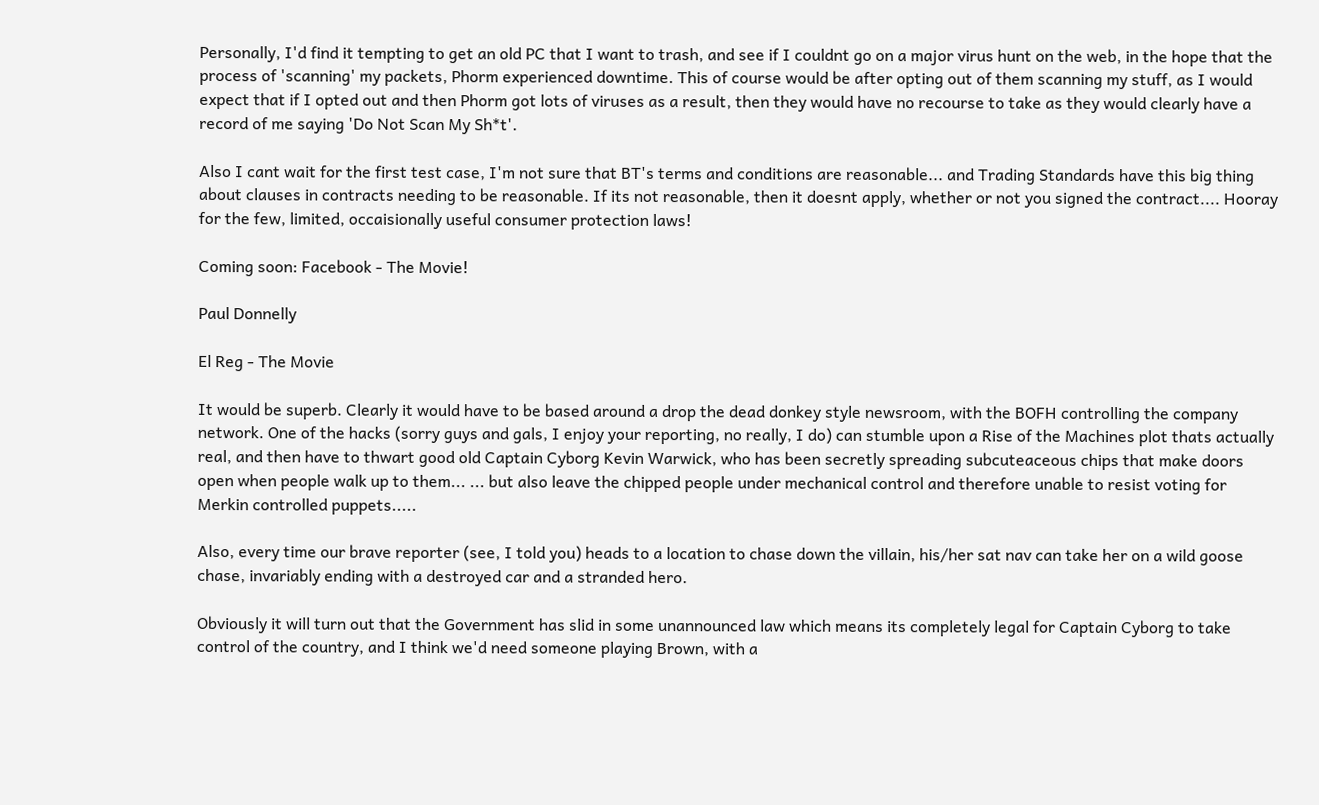Personally, I'd find it tempting to get an old PC that I want to trash, and see if I couldnt go on a major virus hunt on the web, in the hope that the process of 'scanning' my packets, Phorm experienced downtime. This of course would be after opting out of them scanning my stuff, as I would expect that if I opted out and then Phorm got lots of viruses as a result, then they would have no recourse to take as they would clearly have a record of me saying 'Do Not Scan My Sh*t'.

Also I cant wait for the first test case, I'm not sure that BT's terms and conditions are reasonable... and Trading Standards have this big thing about clauses in contracts needing to be reasonable. If its not reasonable, then it doesnt apply, whether or not you signed the contract.... Hooray for the few, limited, occaisionally useful consumer protection laws!

Coming soon: Facebook - The Movie!

Paul Donnelly

El Reg - The Movie

It would be superb. Clearly it would have to be based around a drop the dead donkey style newsroom, with the BOFH controlling the company network. One of the hacks (sorry guys and gals, I enjoy your reporting, no really, I do) can stumble upon a Rise of the Machines plot thats actually real, and then have to thwart good old Captain Cyborg Kevin Warwick, who has been secretly spreading subcuteaceous chips that make doors open when people walk up to them... ... but also leave the chipped people under mechanical control and therefore unable to resist voting for Merkin controlled puppets.....

Also, every time our brave reporter (see, I told you) heads to a location to chase down the villain, his/her sat nav can take her on a wild goose chase, invariably ending with a destroyed car and a stranded hero.

Obviously it will turn out that the Government has slid in some unannounced law which means its completely legal for Captain Cyborg to take control of the country, and I think we'd need someone playing Brown, with a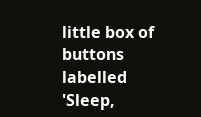little box of buttons labelled 'Sleep,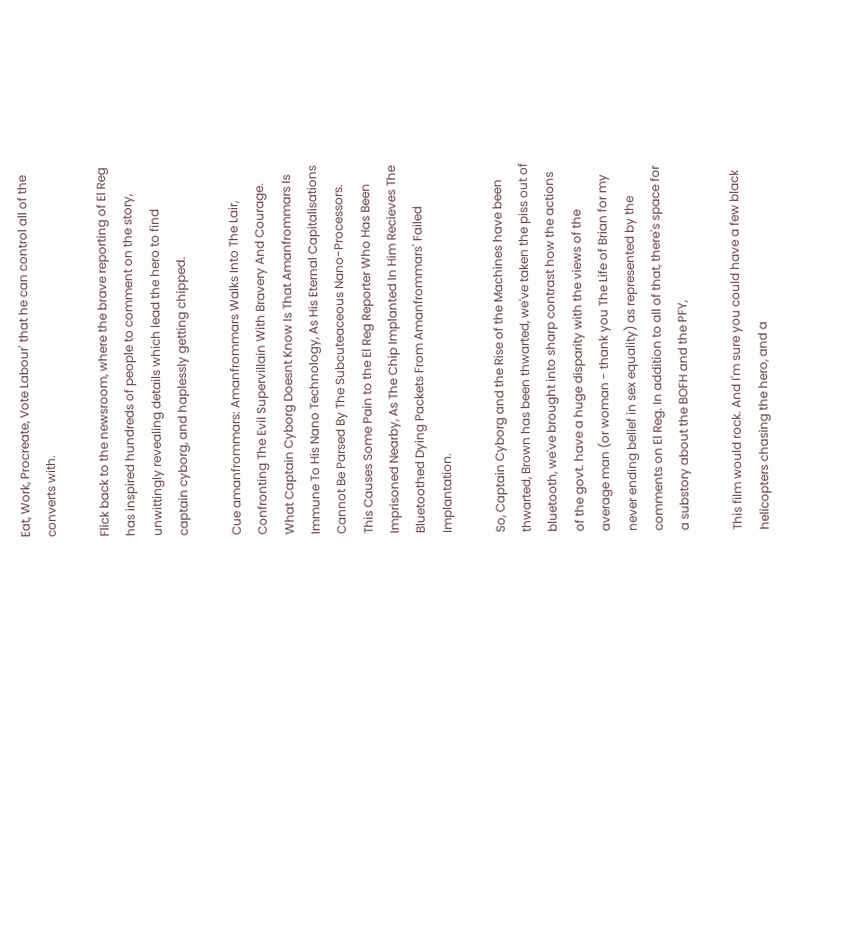Eat, Work, Procreate, Vote Labour' that he can control all of the converts with.

Flick back to the newsroom, where the brave reporting of El Reg has inspired hundreds of people to comment on the story, unwittingly revealing details which lead the hero to find captain cyborg, and haplessly getting chipped.

Cue amanfrommars: Amanfrommars Walks Into The Lair, Confronting The Evil Supervillain With Bravery And Courage. What Captain Cyborg Doesnt Know Is That Amanfrommars Is Immune To His Nano Technology, As His Eternal Capitalisations Cannot Be Parsed By The Subcuteaceous Nano-Processors. This Causes Some Pain to the El Reg Reporter Who Has Been Imprisoned Nearby, As The Chip Implanted In Him Recieves The Bluetoothed Dying Packets From Amanfrommars' Failed Implantation.

So, Captain Cyborg and the Rise of the Machines have been thwarted, Brown has been thwarted, we've taken the piss out of bluetooth, we've brought into sharp contrast how the actions of the govt. have a huge disparity with the views of the average man (or woman - thank you The Life of Brian for my never ending belief in sex equality) as represented by the comments on El Reg. In addition to all of that, there's space for a substory about the BOFH and the PFY,

This film would rock. And I'm sure you could have a few black helicopters chasing the hero, and a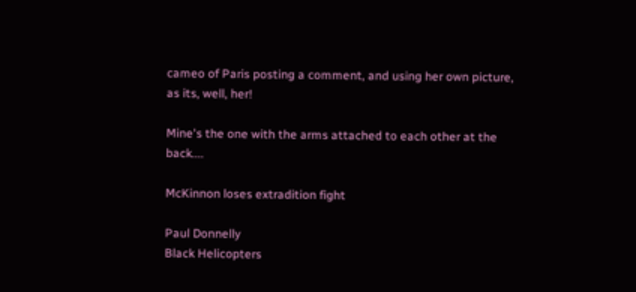cameo of Paris posting a comment, and using her own picture, as its, well, her!

Mine's the one with the arms attached to each other at the back....

McKinnon loses extradition fight

Paul Donnelly
Black Helicopters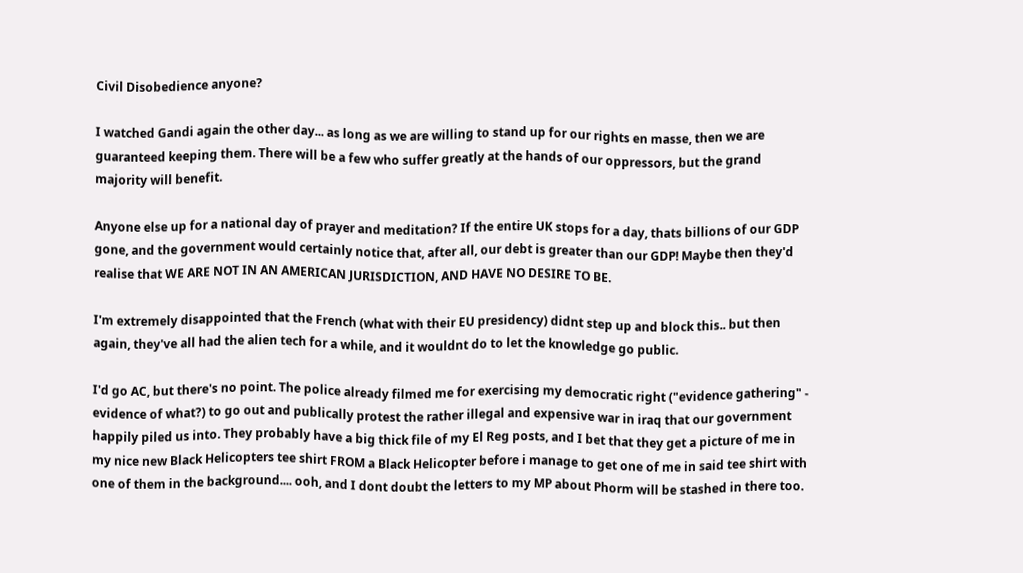Civil Disobedience anyone?

I watched Gandi again the other day... as long as we are willing to stand up for our rights en masse, then we are guaranteed keeping them. There will be a few who suffer greatly at the hands of our oppressors, but the grand majority will benefit.

Anyone else up for a national day of prayer and meditation? If the entire UK stops for a day, thats billions of our GDP gone, and the government would certainly notice that, after all, our debt is greater than our GDP! Maybe then they'd realise that WE ARE NOT IN AN AMERICAN JURISDICTION, AND HAVE NO DESIRE TO BE.

I'm extremely disappointed that the French (what with their EU presidency) didnt step up and block this.. but then again, they've all had the alien tech for a while, and it wouldnt do to let the knowledge go public.

I'd go AC, but there's no point. The police already filmed me for exercising my democratic right ("evidence gathering" - evidence of what?) to go out and publically protest the rather illegal and expensive war in iraq that our government happily piled us into. They probably have a big thick file of my El Reg posts, and I bet that they get a picture of me in my nice new Black Helicopters tee shirt FROM a Black Helicopter before i manage to get one of me in said tee shirt with one of them in the background.... ooh, and I dont doubt the letters to my MP about Phorm will be stashed in there too.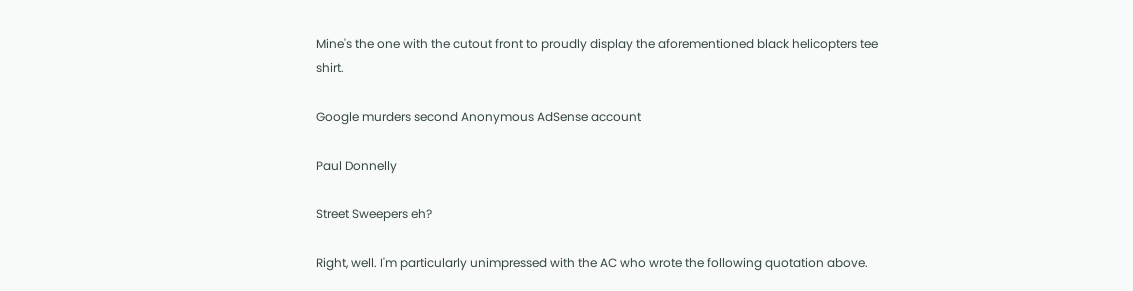Mine's the one with the cutout front to proudly display the aforementioned black helicopters tee shirt.

Google murders second Anonymous AdSense account

Paul Donnelly

Street Sweepers eh?

Right, well. I'm particularly unimpressed with the AC who wrote the following quotation above.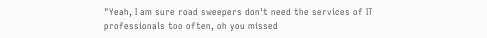"Yeah, I am sure road sweepers don't need the services of IT professionals too often, oh you missed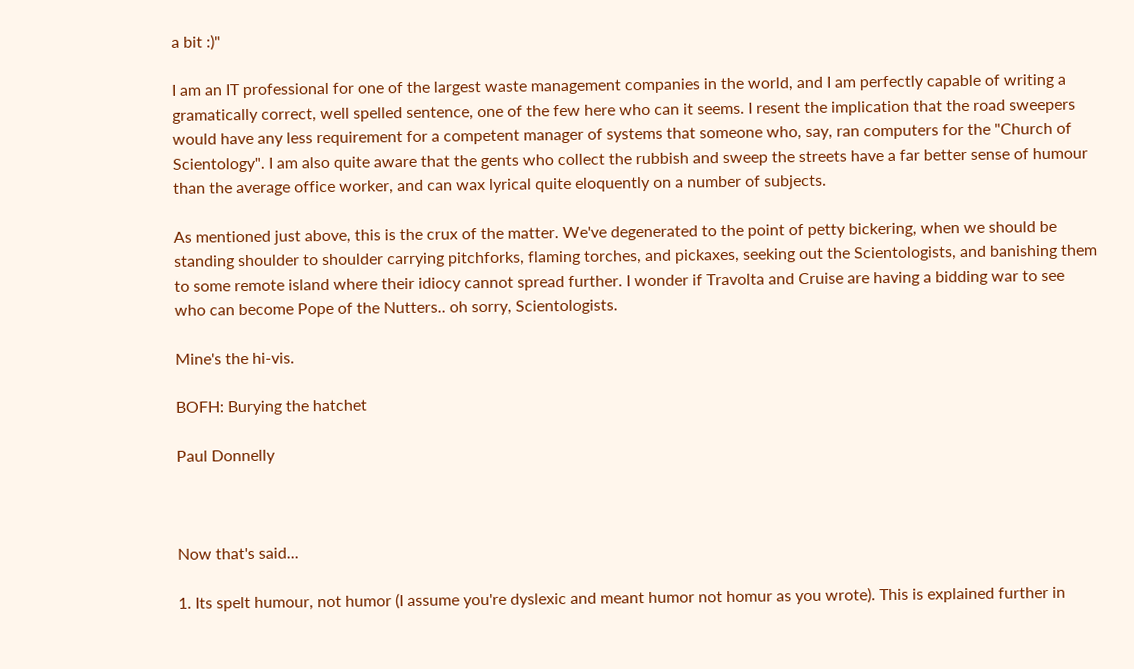a bit :)"

I am an IT professional for one of the largest waste management companies in the world, and I am perfectly capable of writing a gramatically correct, well spelled sentence, one of the few here who can it seems. I resent the implication that the road sweepers would have any less requirement for a competent manager of systems that someone who, say, ran computers for the "Church of Scientology". I am also quite aware that the gents who collect the rubbish and sweep the streets have a far better sense of humour than the average office worker, and can wax lyrical quite eloquently on a number of subjects.

As mentioned just above, this is the crux of the matter. We've degenerated to the point of petty bickering, when we should be standing shoulder to shoulder carrying pitchforks, flaming torches, and pickaxes, seeking out the Scientologists, and banishing them to some remote island where their idiocy cannot spread further. I wonder if Travolta and Cruise are having a bidding war to see who can become Pope of the Nutters.. oh sorry, Scientologists.

Mine's the hi-vis.

BOFH: Burying the hatchet

Paul Donnelly



Now that's said...

1. Its spelt humour, not humor (I assume you're dyslexic and meant humor not homur as you wrote). This is explained further in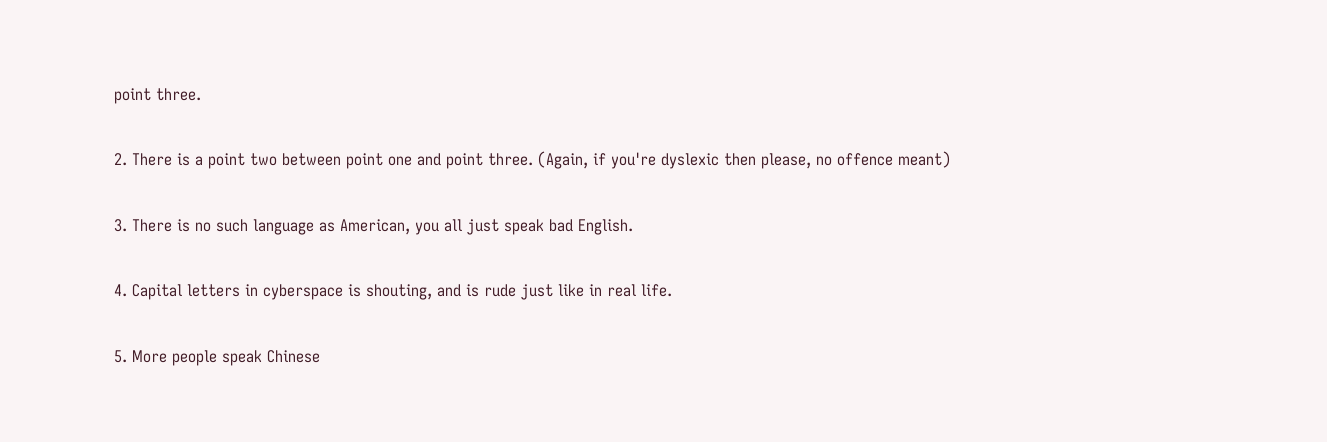point three.

2. There is a point two between point one and point three. (Again, if you're dyslexic then please, no offence meant)

3. There is no such language as American, you all just speak bad English.

4. Capital letters in cyberspace is shouting, and is rude just like in real life.

5. More people speak Chinese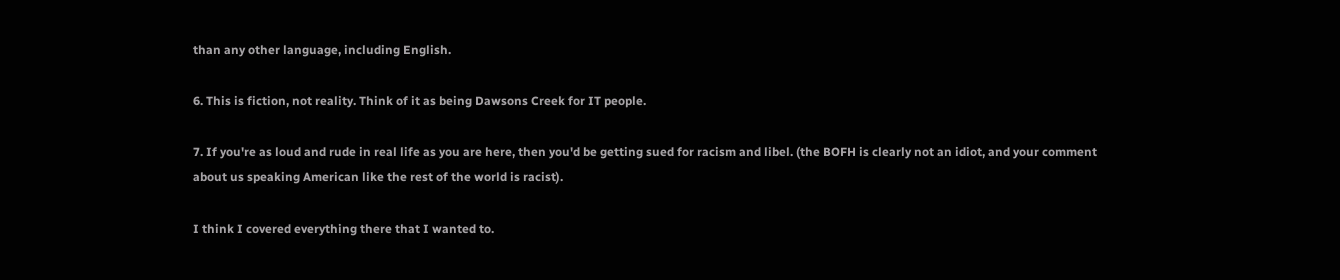than any other language, including English.

6. This is fiction, not reality. Think of it as being Dawsons Creek for IT people.

7. If you're as loud and rude in real life as you are here, then you'd be getting sued for racism and libel. (the BOFH is clearly not an idiot, and your comment about us speaking American like the rest of the world is racist).

I think I covered everything there that I wanted to.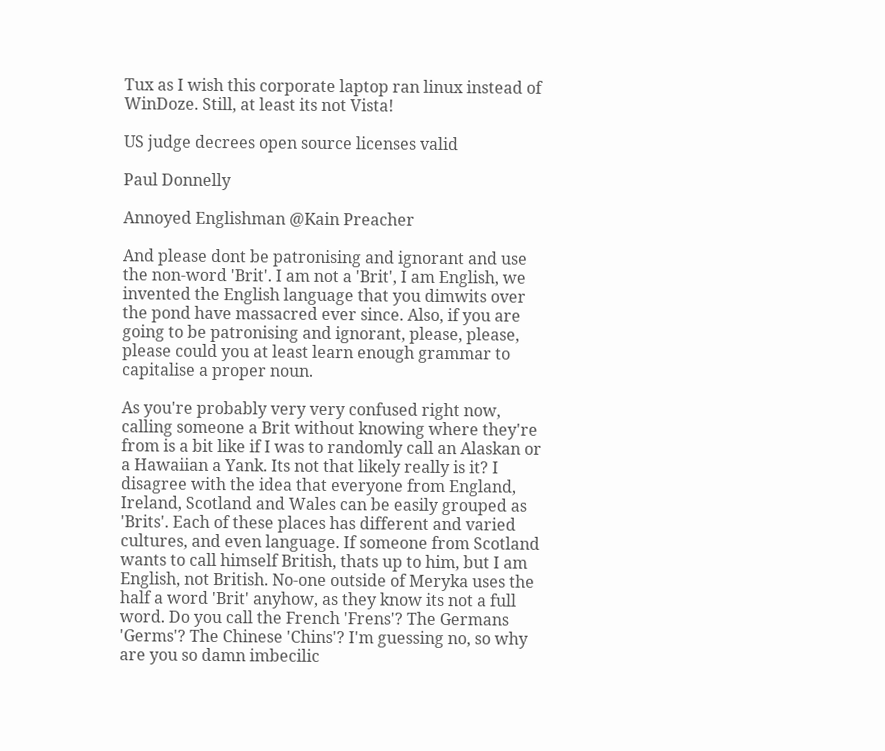Tux as I wish this corporate laptop ran linux instead of WinDoze. Still, at least its not Vista!

US judge decrees open source licenses valid

Paul Donnelly

Annoyed Englishman @Kain Preacher

And please dont be patronising and ignorant and use the non-word 'Brit'. I am not a 'Brit', I am English, we invented the English language that you dimwits over the pond have massacred ever since. Also, if you are going to be patronising and ignorant, please, please, please could you at least learn enough grammar to capitalise a proper noun.

As you're probably very very confused right now, calling someone a Brit without knowing where they're from is a bit like if I was to randomly call an Alaskan or a Hawaiian a Yank. Its not that likely really is it? I disagree with the idea that everyone from England, Ireland, Scotland and Wales can be easily grouped as 'Brits'. Each of these places has different and varied cultures, and even language. If someone from Scotland wants to call himself British, thats up to him, but I am English, not British. No-one outside of Meryka uses the half a word 'Brit' anyhow, as they know its not a full word. Do you call the French 'Frens'? The Germans 'Germs'? The Chinese 'Chins'? I'm guessing no, so why are you so damn imbecilic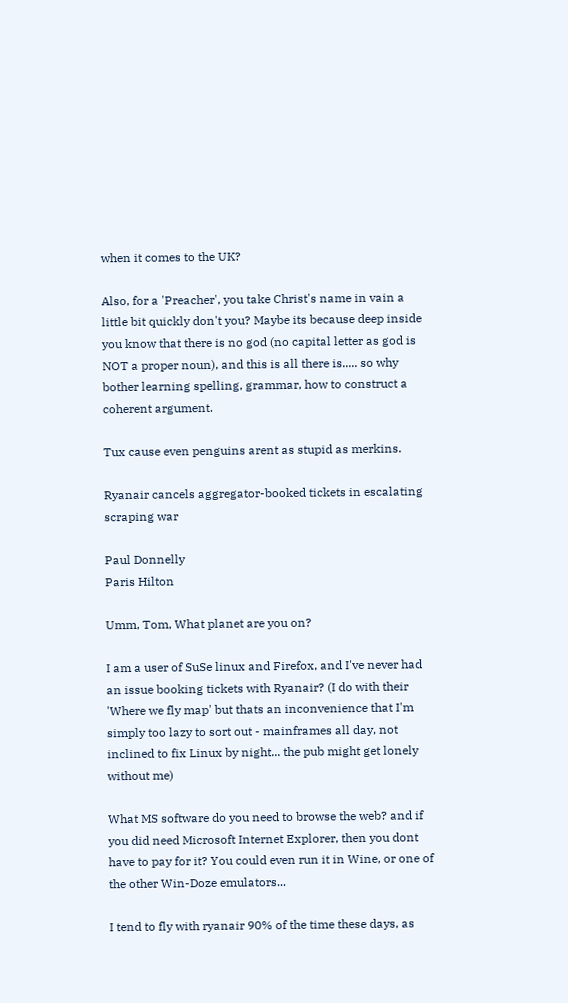when it comes to the UK?

Also, for a 'Preacher', you take Christ's name in vain a little bit quickly don't you? Maybe its because deep inside you know that there is no god (no capital letter as god is NOT a proper noun), and this is all there is..... so why bother learning spelling, grammar, how to construct a coherent argument.

Tux cause even penguins arent as stupid as merkins.

Ryanair cancels aggregator-booked tickets in escalating scraping war

Paul Donnelly
Paris Hilton

Umm, Tom, What planet are you on?

I am a user of SuSe linux and Firefox, and I've never had an issue booking tickets with Ryanair? (I do with their 'Where we fly map' but thats an inconvenience that I'm simply too lazy to sort out - mainframes all day, not inclined to fix Linux by night... the pub might get lonely without me)

What MS software do you need to browse the web? and if you did need Microsoft Internet Explorer, then you dont have to pay for it? You could even run it in Wine, or one of the other Win-Doze emulators...

I tend to fly with ryanair 90% of the time these days, as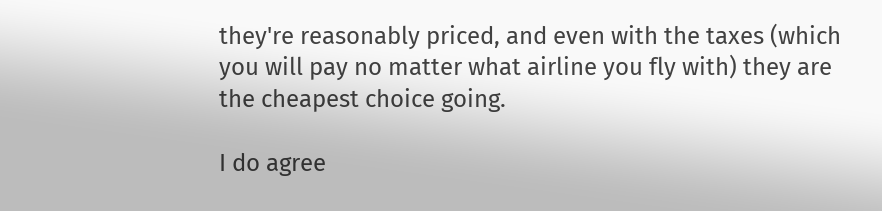they're reasonably priced, and even with the taxes (which you will pay no matter what airline you fly with) they are the cheapest choice going.

I do agree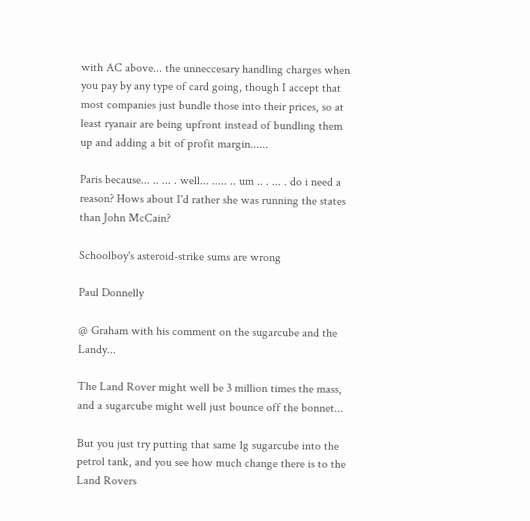with AC above... the unneccesary handling charges when you pay by any type of card going, though I accept that most companies just bundle those into their prices, so at least ryanair are being upfront instead of bundling them up and adding a bit of profit margin......

Paris because... .. ... . well... ..... .. um .. . ... . do i need a reason? Hows about I'd rather she was running the states than John McCain?

Schoolboy's asteroid-strike sums are wrong

Paul Donnelly

@ Graham with his comment on the sugarcube and the Landy...

The Land Rover might well be 3 million times the mass, and a sugarcube might well just bounce off the bonnet...

But you just try putting that same 1g sugarcube into the petrol tank, and you see how much change there is to the Land Rovers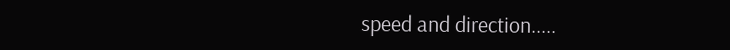speed and direction.....